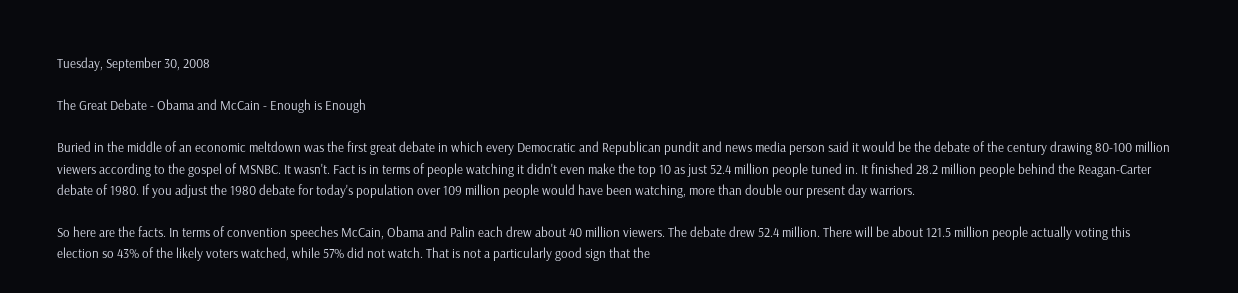Tuesday, September 30, 2008

The Great Debate - Obama and McCain - Enough is Enough

Buried in the middle of an economic meltdown was the first great debate in which every Democratic and Republican pundit and news media person said it would be the debate of the century drawing 80-100 million viewers according to the gospel of MSNBC. It wasn't. Fact is in terms of people watching it didn't even make the top 10 as just 52.4 million people tuned in. It finished 28.2 million people behind the Reagan-Carter debate of 1980. If you adjust the 1980 debate for today's population over 109 million people would have been watching, more than double our present day warriors.

So here are the facts. In terms of convention speeches McCain, Obama and Palin each drew about 40 million viewers. The debate drew 52.4 million. There will be about 121.5 million people actually voting this election so 43% of the likely voters watched, while 57% did not watch. That is not a particularly good sign that the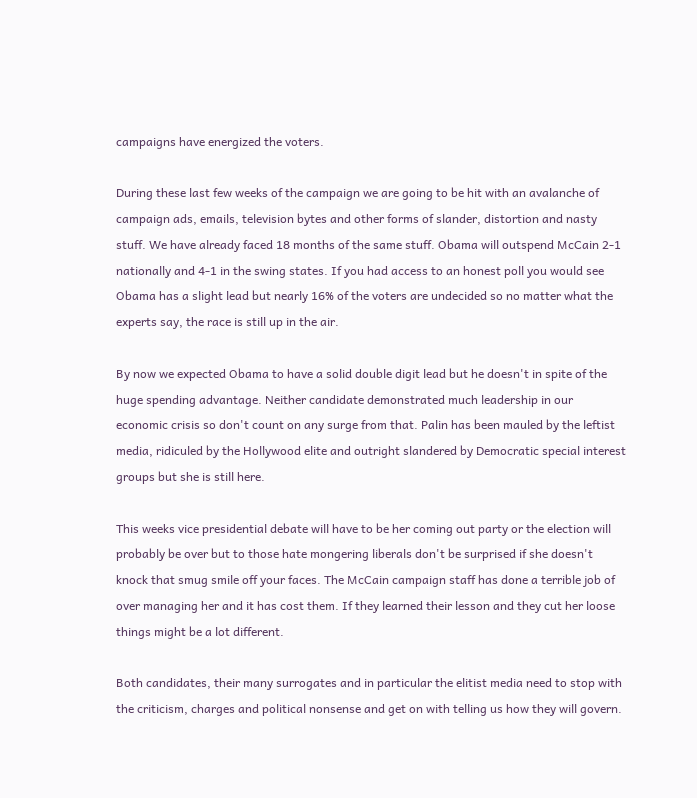campaigns have energized the voters.

During these last few weeks of the campaign we are going to be hit with an avalanche of campaign ads, emails, television bytes and other forms of slander, distortion and nasty stuff. We have already faced 18 months of the same stuff. Obama will outspend McCain 2-1 nationally and 4-1 in the swing states. If you had access to an honest poll you would see Obama has a slight lead but nearly 16% of the voters are undecided so no matter what the experts say, the race is still up in the air.

By now we expected Obama to have a solid double digit lead but he doesn't in spite of the huge spending advantage. Neither candidate demonstrated much leadership in our economic crisis so don't count on any surge from that. Palin has been mauled by the leftist media, ridiculed by the Hollywood elite and outright slandered by Democratic special interest groups but she is still here.

This weeks vice presidential debate will have to be her coming out party or the election will probably be over but to those hate mongering liberals don't be surprised if she doesn't knock that smug smile off your faces. The McCain campaign staff has done a terrible job of over managing her and it has cost them. If they learned their lesson and they cut her loose things might be a lot different.

Both candidates, their many surrogates and in particular the elitist media need to stop with the criticism, charges and political nonsense and get on with telling us how they will govern.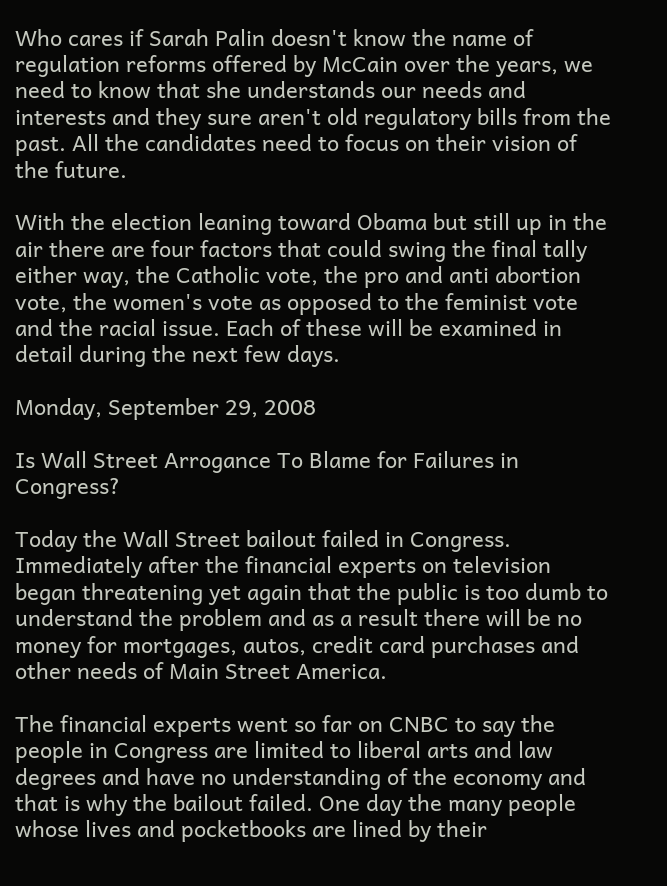Who cares if Sarah Palin doesn't know the name of regulation reforms offered by McCain over the years, we need to know that she understands our needs and interests and they sure aren't old regulatory bills from the past. All the candidates need to focus on their vision of the future.

With the election leaning toward Obama but still up in the air there are four factors that could swing the final tally either way, the Catholic vote, the pro and anti abortion vote, the women's vote as opposed to the feminist vote and the racial issue. Each of these will be examined in detail during the next few days.

Monday, September 29, 2008

Is Wall Street Arrogance To Blame for Failures in Congress?

Today the Wall Street bailout failed in Congress. Immediately after the financial experts on television began threatening yet again that the public is too dumb to understand the problem and as a result there will be no money for mortgages, autos, credit card purchases and other needs of Main Street America.

The financial experts went so far on CNBC to say the people in Congress are limited to liberal arts and law degrees and have no understanding of the economy and that is why the bailout failed. One day the many people whose lives and pocketbooks are lined by their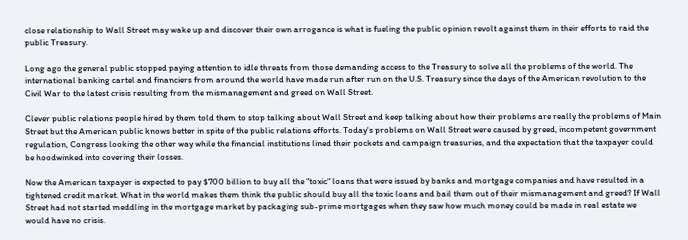close relationship to Wall Street may wake up and discover their own arrogance is what is fueling the public opinion revolt against them in their efforts to raid the public Treasury.

Long ago the general public stopped paying attention to idle threats from those demanding access to the Treasury to solve all the problems of the world. The international banking cartel and financiers from around the world have made run after run on the U.S. Treasury since the days of the American revolution to the Civil War to the latest crisis resulting from the mismanagement and greed on Wall Street.

Clever public relations people hired by them told them to stop talking about Wall Street and keep talking about how their problems are really the problems of Main Street but the American public knows better in spite of the public relations efforts. Today's problems on Wall Street were caused by greed, incompetent government regulation, Congress looking the other way while the financial institutions lined their pockets and campaign treasuries, and the expectation that the taxpayer could be hoodwinked into covering their losses.

Now the American taxpayer is expected to pay $700 billion to buy all the "toxic" loans that were issued by banks and mortgage companies and have resulted in a tightened credit market. What in the world makes them think the public should buy all the toxic loans and bail them out of their mismanagement and greed? If Wall Street had not started meddling in the mortgage market by packaging sub-prime mortgages when they saw how much money could be made in real estate we would have no crisis.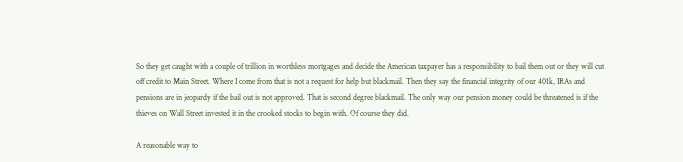So they get caught with a couple of trillion in worthless mortgages and decide the American taxpayer has a responsibility to bail them out or they will cut off credit to Main Street. Where I come from that is not a request for help but blackmail. Then they say the financial integrity of our 401k, IRAs and pensions are in jeopardy if the bail out is not approved. That is second degree blackmail. The only way our pension money could be threatened is if the thieves on Wall Street invested it in the crooked stocks to begin with. Of course they did.

A reasonable way to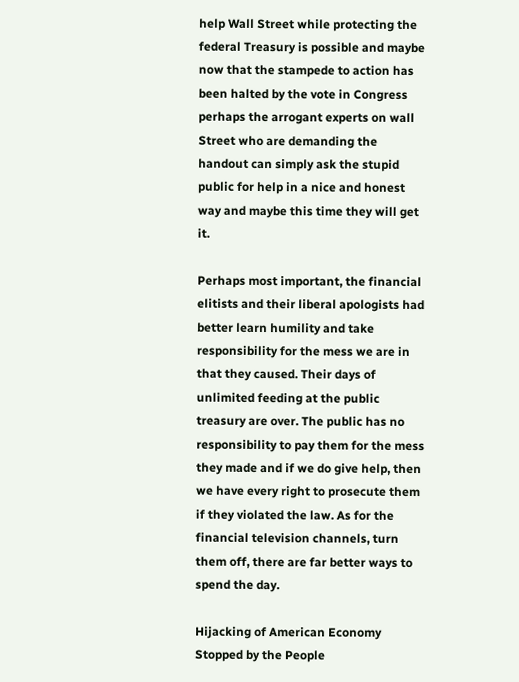help Wall Street while protecting the federal Treasury is possible and maybe now that the stampede to action has been halted by the vote in Congress perhaps the arrogant experts on wall Street who are demanding the handout can simply ask the stupid public for help in a nice and honest way and maybe this time they will get it.

Perhaps most important, the financial elitists and their liberal apologists had better learn humility and take responsibility for the mess we are in that they caused. Their days of unlimited feeding at the public treasury are over. The public has no responsibility to pay them for the mess they made and if we do give help, then we have every right to prosecute them if they violated the law. As for the financial television channels, turn them off, there are far better ways to spend the day.

Hijacking of American Economy Stopped by the People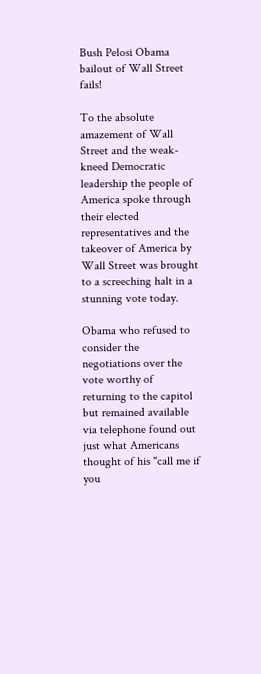Bush Pelosi Obama bailout of Wall Street fails!

To the absolute amazement of Wall Street and the weak-kneed Democratic leadership the people of America spoke through their elected representatives and the takeover of America by Wall Street was brought to a screeching halt in a stunning vote today.

Obama who refused to consider the negotiations over the vote worthy of returning to the capitol but remained available via telephone found out just what Americans thought of his "call me if you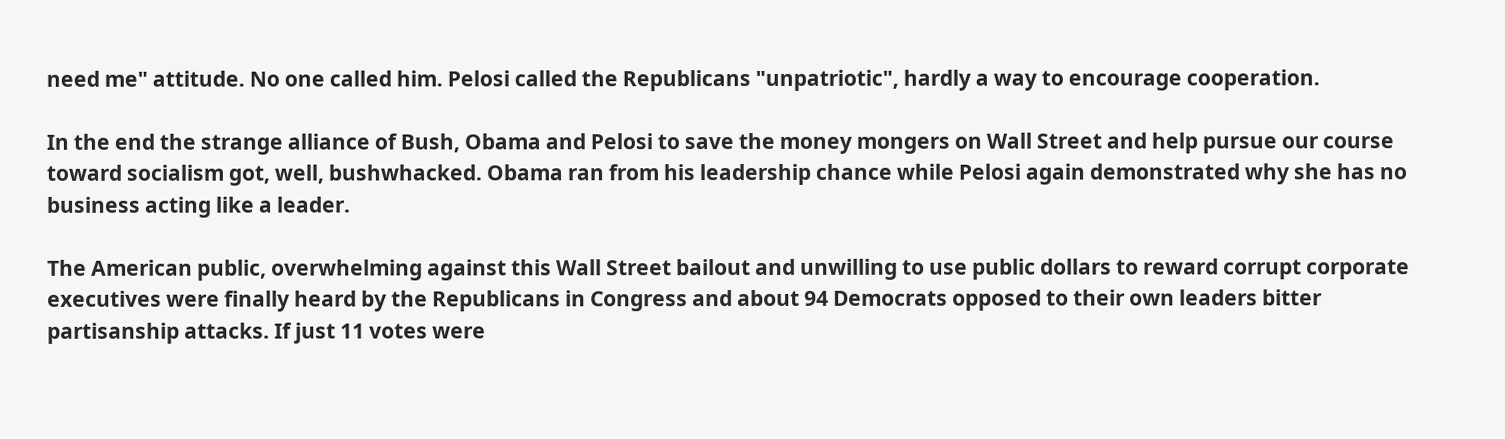need me" attitude. No one called him. Pelosi called the Republicans "unpatriotic", hardly a way to encourage cooperation.

In the end the strange alliance of Bush, Obama and Pelosi to save the money mongers on Wall Street and help pursue our course toward socialism got, well, bushwhacked. Obama ran from his leadership chance while Pelosi again demonstrated why she has no business acting like a leader.

The American public, overwhelming against this Wall Street bailout and unwilling to use public dollars to reward corrupt corporate executives were finally heard by the Republicans in Congress and about 94 Democrats opposed to their own leaders bitter partisanship attacks. If just 11 votes were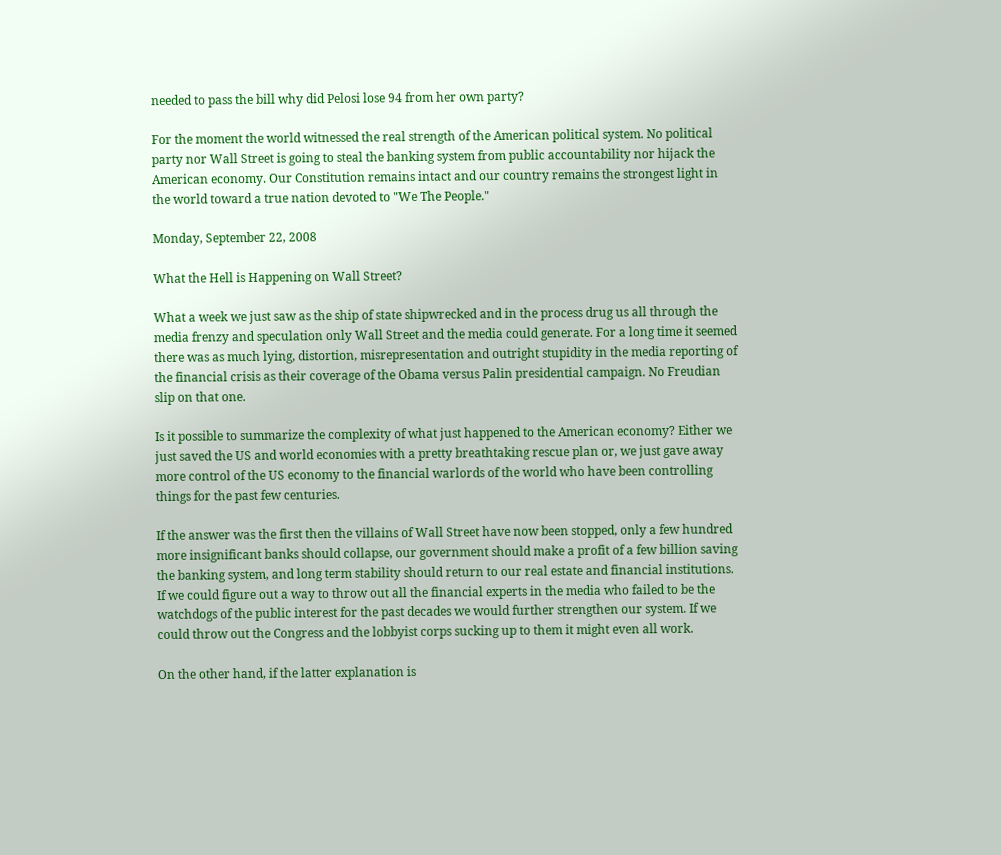needed to pass the bill why did Pelosi lose 94 from her own party?

For the moment the world witnessed the real strength of the American political system. No political party nor Wall Street is going to steal the banking system from public accountability nor hijack the American economy. Our Constitution remains intact and our country remains the strongest light in the world toward a true nation devoted to "We The People."

Monday, September 22, 2008

What the Hell is Happening on Wall Street?

What a week we just saw as the ship of state shipwrecked and in the process drug us all through the media frenzy and speculation only Wall Street and the media could generate. For a long time it seemed there was as much lying, distortion, misrepresentation and outright stupidity in the media reporting of the financial crisis as their coverage of the Obama versus Palin presidential campaign. No Freudian slip on that one.

Is it possible to summarize the complexity of what just happened to the American economy? Either we just saved the US and world economies with a pretty breathtaking rescue plan or, we just gave away more control of the US economy to the financial warlords of the world who have been controlling things for the past few centuries.

If the answer was the first then the villains of Wall Street have now been stopped, only a few hundred more insignificant banks should collapse, our government should make a profit of a few billion saving the banking system, and long term stability should return to our real estate and financial institutions. If we could figure out a way to throw out all the financial experts in the media who failed to be the watchdogs of the public interest for the past decades we would further strengthen our system. If we could throw out the Congress and the lobbyist corps sucking up to them it might even all work.

On the other hand, if the latter explanation is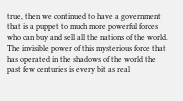true, then we continued to have a government that is a puppet to much more powerful forces who can buy and sell all the nations of the world. The invisible power of this mysterious force that has operated in the shadows of the world the past few centuries is every bit as real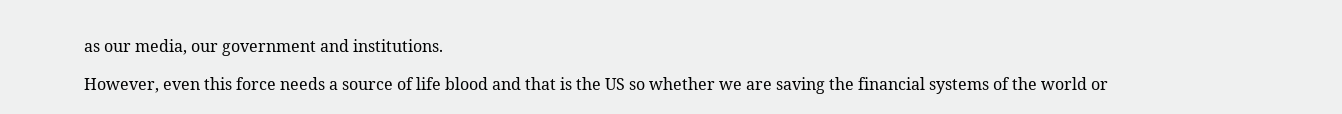as our media, our government and institutions.

However, even this force needs a source of life blood and that is the US so whether we are saving the financial systems of the world or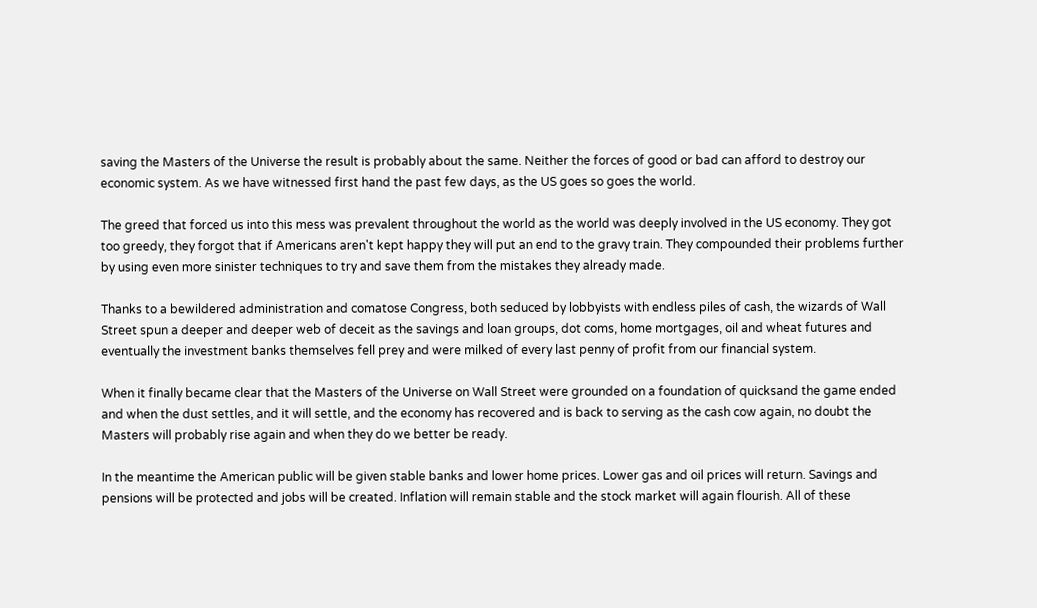saving the Masters of the Universe the result is probably about the same. Neither the forces of good or bad can afford to destroy our economic system. As we have witnessed first hand the past few days, as the US goes so goes the world.

The greed that forced us into this mess was prevalent throughout the world as the world was deeply involved in the US economy. They got too greedy, they forgot that if Americans aren't kept happy they will put an end to the gravy train. They compounded their problems further by using even more sinister techniques to try and save them from the mistakes they already made.

Thanks to a bewildered administration and comatose Congress, both seduced by lobbyists with endless piles of cash, the wizards of Wall Street spun a deeper and deeper web of deceit as the savings and loan groups, dot coms, home mortgages, oil and wheat futures and eventually the investment banks themselves fell prey and were milked of every last penny of profit from our financial system.

When it finally became clear that the Masters of the Universe on Wall Street were grounded on a foundation of quicksand the game ended and when the dust settles, and it will settle, and the economy has recovered and is back to serving as the cash cow again, no doubt the Masters will probably rise again and when they do we better be ready.

In the meantime the American public will be given stable banks and lower home prices. Lower gas and oil prices will return. Savings and pensions will be protected and jobs will be created. Inflation will remain stable and the stock market will again flourish. All of these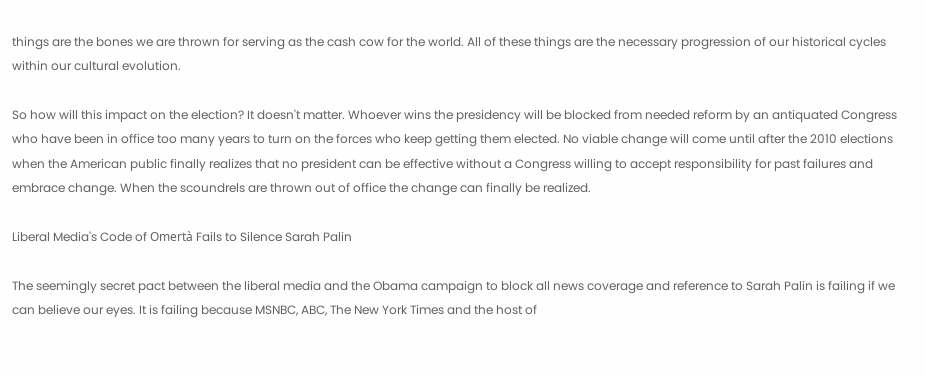things are the bones we are thrown for serving as the cash cow for the world. All of these things are the necessary progression of our historical cycles within our cultural evolution.

So how will this impact on the election? It doesn't matter. Whoever wins the presidency will be blocked from needed reform by an antiquated Congress who have been in office too many years to turn on the forces who keep getting them elected. No viable change will come until after the 2010 elections when the American public finally realizes that no president can be effective without a Congress willing to accept responsibility for past failures and embrace change. When the scoundrels are thrown out of office the change can finally be realized.

Liberal Media's Code of Omertà Fails to Silence Sarah Palin

The seemingly secret pact between the liberal media and the Obama campaign to block all news coverage and reference to Sarah Palin is failing if we can believe our eyes. It is failing because MSNBC, ABC, The New York Times and the host of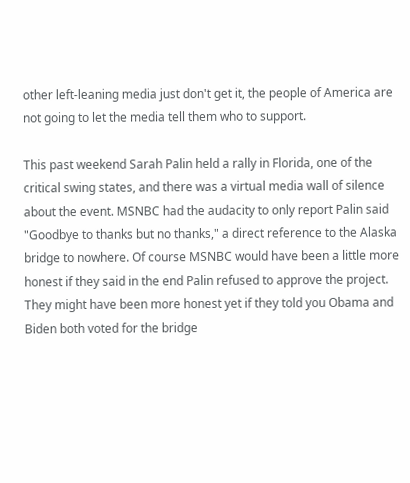other left-leaning media just don't get it, the people of America are not going to let the media tell them who to support.

This past weekend Sarah Palin held a rally in Florida, one of the critical swing states, and there was a virtual media wall of silence about the event. MSNBC had the audacity to only report Palin said "Goodbye to thanks but no thanks," a direct reference to the Alaska bridge to nowhere. Of course MSNBC would have been a little more honest if they said in the end Palin refused to approve the project. They might have been more honest yet if they told you Obama and Biden both voted for the bridge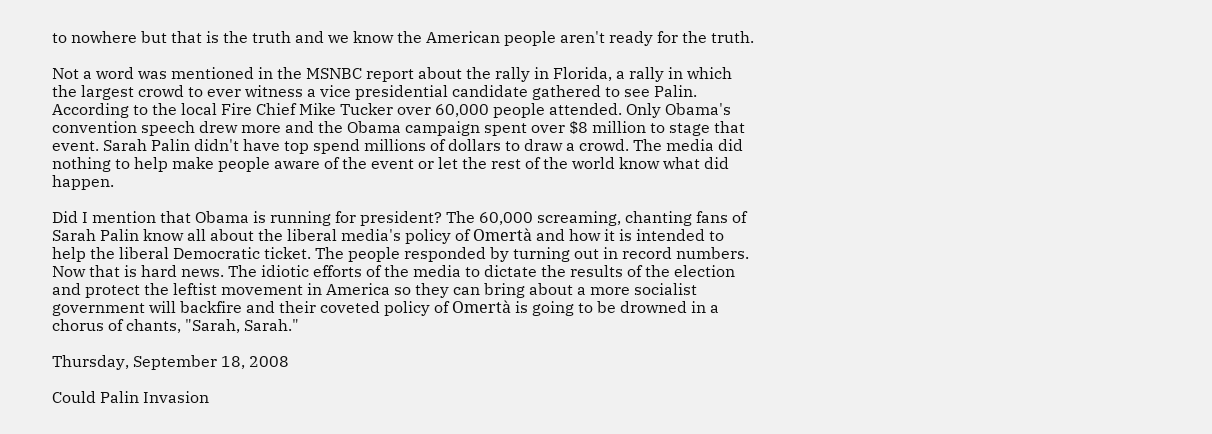to nowhere but that is the truth and we know the American people aren't ready for the truth.

Not a word was mentioned in the MSNBC report about the rally in Florida, a rally in which the largest crowd to ever witness a vice presidential candidate gathered to see Palin. According to the local Fire Chief Mike Tucker over 60,000 people attended. Only Obama's convention speech drew more and the Obama campaign spent over $8 million to stage that event. Sarah Palin didn't have top spend millions of dollars to draw a crowd. The media did nothing to help make people aware of the event or let the rest of the world know what did happen.

Did I mention that Obama is running for president? The 60,000 screaming, chanting fans of Sarah Palin know all about the liberal media's policy of Omertà and how it is intended to help the liberal Democratic ticket. The people responded by turning out in record numbers. Now that is hard news. The idiotic efforts of the media to dictate the results of the election and protect the leftist movement in America so they can bring about a more socialist government will backfire and their coveted policy of Omertà is going to be drowned in a chorus of chants, "Sarah, Sarah."

Thursday, September 18, 2008

Could Palin Invasion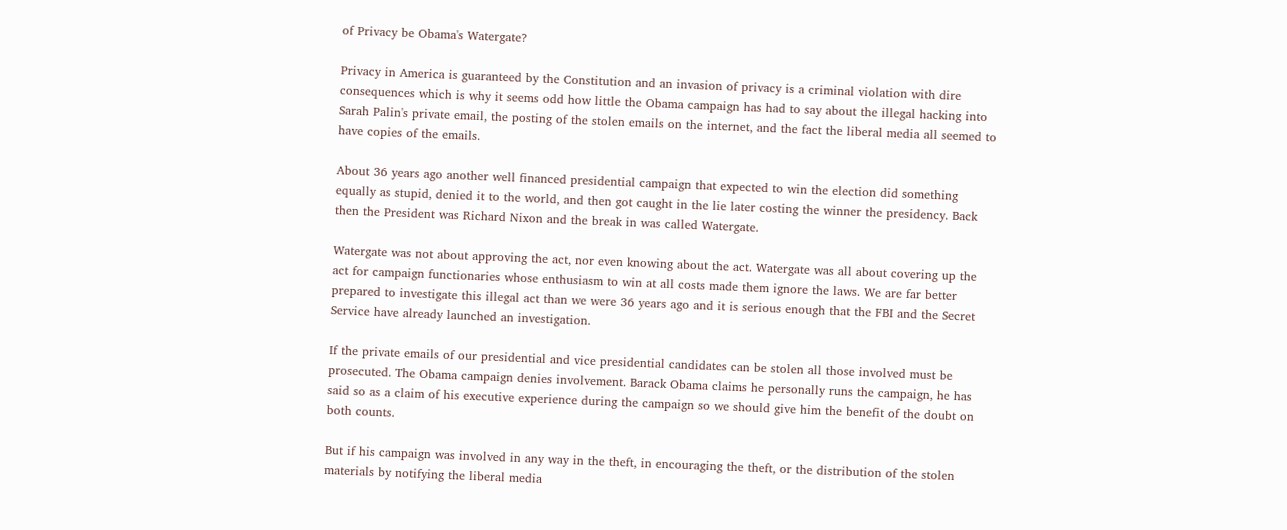of Privacy be Obama's Watergate?

Privacy in America is guaranteed by the Constitution and an invasion of privacy is a criminal violation with dire consequences which is why it seems odd how little the Obama campaign has had to say about the illegal hacking into Sarah Palin's private email, the posting of the stolen emails on the internet, and the fact the liberal media all seemed to have copies of the emails.

About 36 years ago another well financed presidential campaign that expected to win the election did something equally as stupid, denied it to the world, and then got caught in the lie later costing the winner the presidency. Back then the President was Richard Nixon and the break in was called Watergate.

Watergate was not about approving the act, nor even knowing about the act. Watergate was all about covering up the act for campaign functionaries whose enthusiasm to win at all costs made them ignore the laws. We are far better prepared to investigate this illegal act than we were 36 years ago and it is serious enough that the FBI and the Secret Service have already launched an investigation.

If the private emails of our presidential and vice presidential candidates can be stolen all those involved must be prosecuted. The Obama campaign denies involvement. Barack Obama claims he personally runs the campaign, he has said so as a claim of his executive experience during the campaign so we should give him the benefit of the doubt on both counts.

But if his campaign was involved in any way in the theft, in encouraging the theft, or the distribution of the stolen materials by notifying the liberal media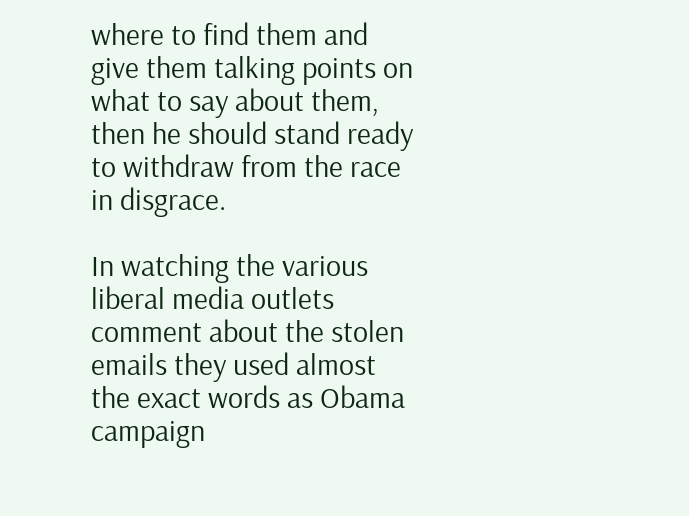where to find them and give them talking points on what to say about them, then he should stand ready to withdraw from the race in disgrace.

In watching the various liberal media outlets comment about the stolen emails they used almost the exact words as Obama campaign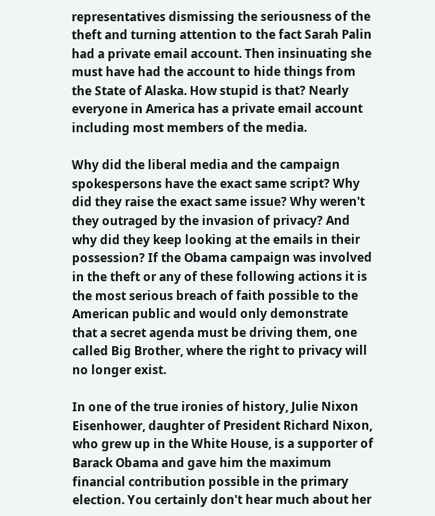representatives dismissing the seriousness of the theft and turning attention to the fact Sarah Palin had a private email account. Then insinuating she must have had the account to hide things from the State of Alaska. How stupid is that? Nearly everyone in America has a private email account including most members of the media.

Why did the liberal media and the campaign spokespersons have the exact same script? Why did they raise the exact same issue? Why weren't they outraged by the invasion of privacy? And why did they keep looking at the emails in their possession? If the Obama campaign was involved in the theft or any of these following actions it is the most serious breach of faith possible to the American public and would only demonstrate that a secret agenda must be driving them, one called Big Brother, where the right to privacy will no longer exist.

In one of the true ironies of history, Julie Nixon Eisenhower, daughter of President Richard Nixon, who grew up in the White House, is a supporter of Barack Obama and gave him the maximum financial contribution possible in the primary election. You certainly don't hear much about her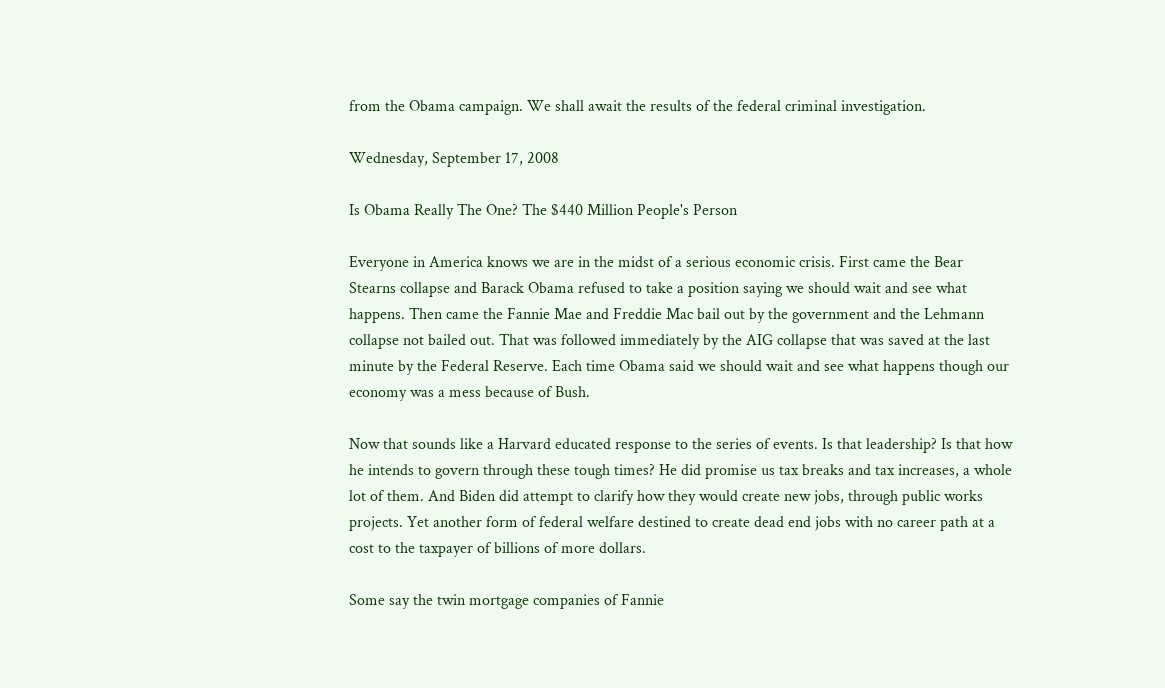from the Obama campaign. We shall await the results of the federal criminal investigation.

Wednesday, September 17, 2008

Is Obama Really The One? The $440 Million People's Person

Everyone in America knows we are in the midst of a serious economic crisis. First came the Bear Stearns collapse and Barack Obama refused to take a position saying we should wait and see what happens. Then came the Fannie Mae and Freddie Mac bail out by the government and the Lehmann collapse not bailed out. That was followed immediately by the AIG collapse that was saved at the last minute by the Federal Reserve. Each time Obama said we should wait and see what happens though our economy was a mess because of Bush.

Now that sounds like a Harvard educated response to the series of events. Is that leadership? Is that how he intends to govern through these tough times? He did promise us tax breaks and tax increases, a whole lot of them. And Biden did attempt to clarify how they would create new jobs, through public works projects. Yet another form of federal welfare destined to create dead end jobs with no career path at a cost to the taxpayer of billions of more dollars.

Some say the twin mortgage companies of Fannie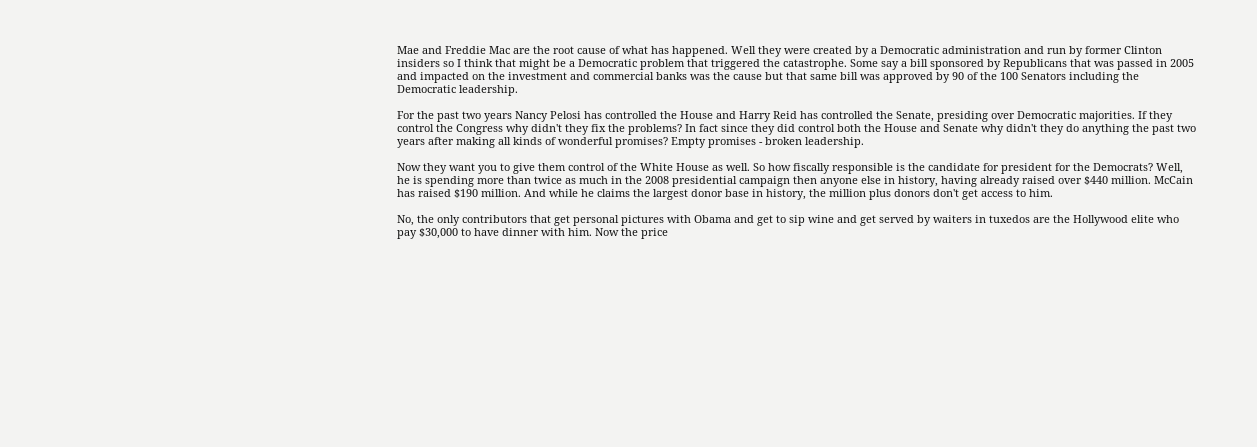Mae and Freddie Mac are the root cause of what has happened. Well they were created by a Democratic administration and run by former Clinton insiders so I think that might be a Democratic problem that triggered the catastrophe. Some say a bill sponsored by Republicans that was passed in 2005 and impacted on the investment and commercial banks was the cause but that same bill was approved by 90 of the 100 Senators including the Democratic leadership.

For the past two years Nancy Pelosi has controlled the House and Harry Reid has controlled the Senate, presiding over Democratic majorities. If they control the Congress why didn't they fix the problems? In fact since they did control both the House and Senate why didn't they do anything the past two years after making all kinds of wonderful promises? Empty promises - broken leadership.

Now they want you to give them control of the White House as well. So how fiscally responsible is the candidate for president for the Democrats? Well, he is spending more than twice as much in the 2008 presidential campaign then anyone else in history, having already raised over $440 million. McCain has raised $190 million. And while he claims the largest donor base in history, the million plus donors don't get access to him.

No, the only contributors that get personal pictures with Obama and get to sip wine and get served by waiters in tuxedos are the Hollywood elite who pay $30,000 to have dinner with him. Now the price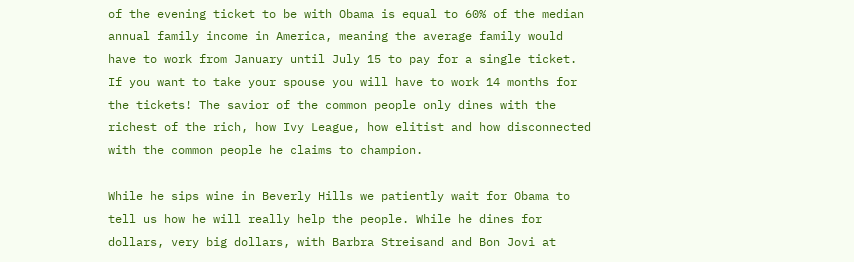of the evening ticket to be with Obama is equal to 60% of the median annual family income in America, meaning the average family would have to work from January until July 15 to pay for a single ticket. If you want to take your spouse you will have to work 14 months for the tickets! The savior of the common people only dines with the richest of the rich, how Ivy League, how elitist and how disconnected with the common people he claims to champion.

While he sips wine in Beverly Hills we patiently wait for Obama to tell us how he will really help the people. While he dines for dollars, very big dollars, with Barbra Streisand and Bon Jovi at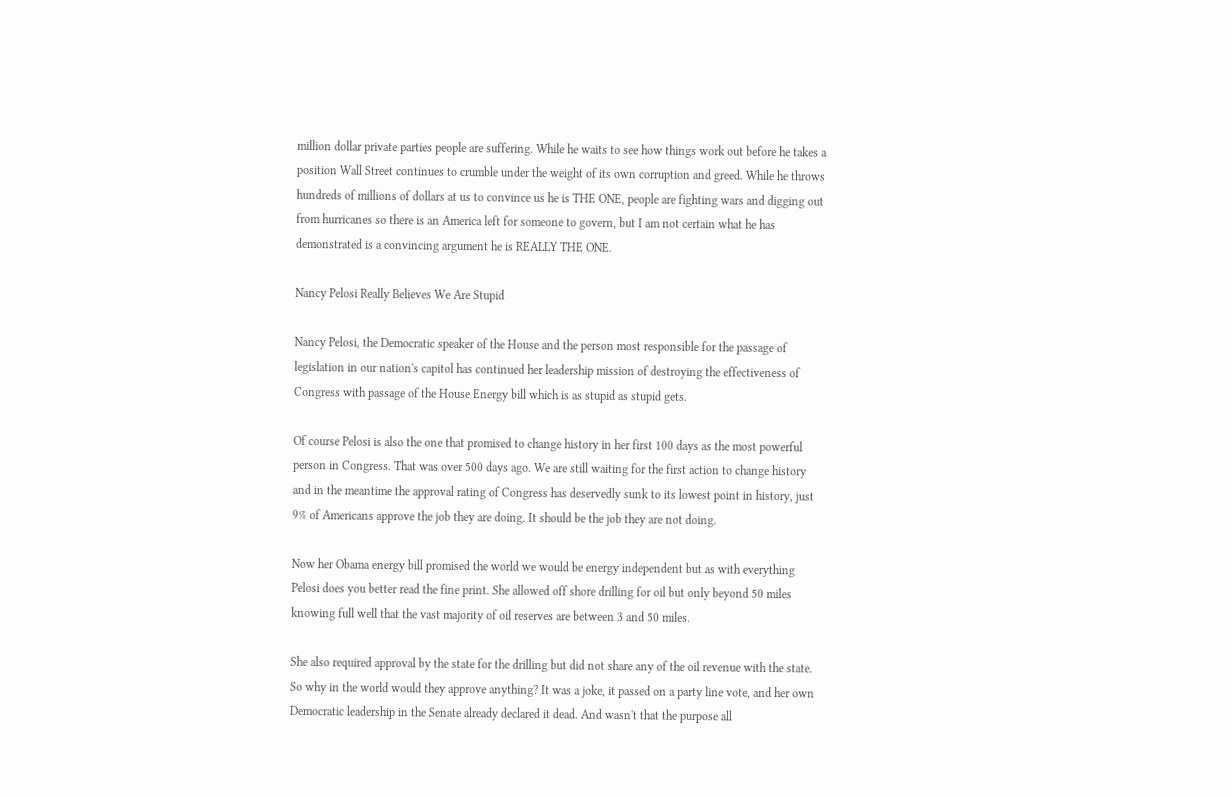million dollar private parties people are suffering. While he waits to see how things work out before he takes a position Wall Street continues to crumble under the weight of its own corruption and greed. While he throws hundreds of millions of dollars at us to convince us he is THE ONE, people are fighting wars and digging out from hurricanes so there is an America left for someone to govern, but I am not certain what he has demonstrated is a convincing argument he is REALLY THE ONE.

Nancy Pelosi Really Believes We Are Stupid

Nancy Pelosi, the Democratic speaker of the House and the person most responsible for the passage of legislation in our nation's capitol has continued her leadership mission of destroying the effectiveness of Congress with passage of the House Energy bill which is as stupid as stupid gets.

Of course Pelosi is also the one that promised to change history in her first 100 days as the most powerful person in Congress. That was over 500 days ago. We are still waiting for the first action to change history and in the meantime the approval rating of Congress has deservedly sunk to its lowest point in history, just 9% of Americans approve the job they are doing. It should be the job they are not doing.

Now her Obama energy bill promised the world we would be energy independent but as with everything Pelosi does you better read the fine print. She allowed off shore drilling for oil but only beyond 50 miles knowing full well that the vast majority of oil reserves are between 3 and 50 miles.

She also required approval by the state for the drilling but did not share any of the oil revenue with the state. So why in the world would they approve anything? It was a joke, it passed on a party line vote, and her own Democratic leadership in the Senate already declared it dead. And wasn't that the purpose all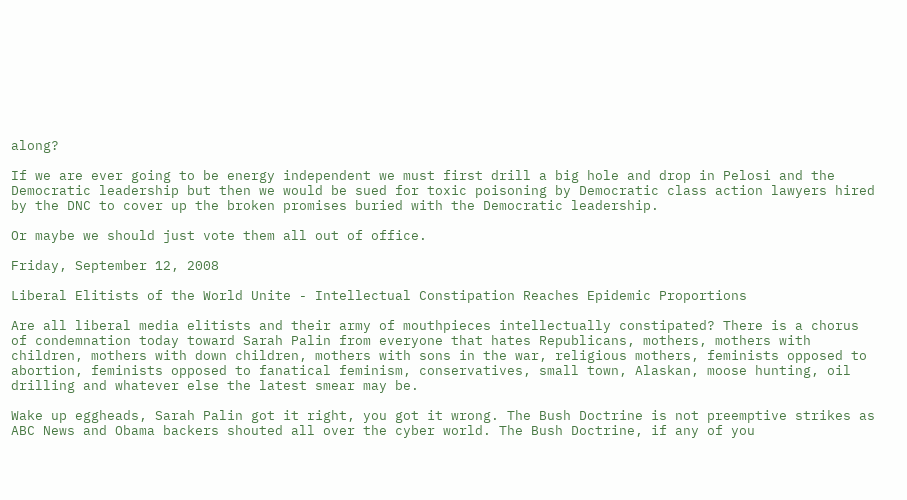along?

If we are ever going to be energy independent we must first drill a big hole and drop in Pelosi and the Democratic leadership but then we would be sued for toxic poisoning by Democratic class action lawyers hired by the DNC to cover up the broken promises buried with the Democratic leadership.

Or maybe we should just vote them all out of office.

Friday, September 12, 2008

Liberal Elitists of the World Unite - Intellectual Constipation Reaches Epidemic Proportions

Are all liberal media elitists and their army of mouthpieces intellectually constipated? There is a chorus of condemnation today toward Sarah Palin from everyone that hates Republicans, mothers, mothers with children, mothers with down children, mothers with sons in the war, religious mothers, feminists opposed to abortion, feminists opposed to fanatical feminism, conservatives, small town, Alaskan, moose hunting, oil drilling and whatever else the latest smear may be.

Wake up eggheads, Sarah Palin got it right, you got it wrong. The Bush Doctrine is not preemptive strikes as ABC News and Obama backers shouted all over the cyber world. The Bush Doctrine, if any of you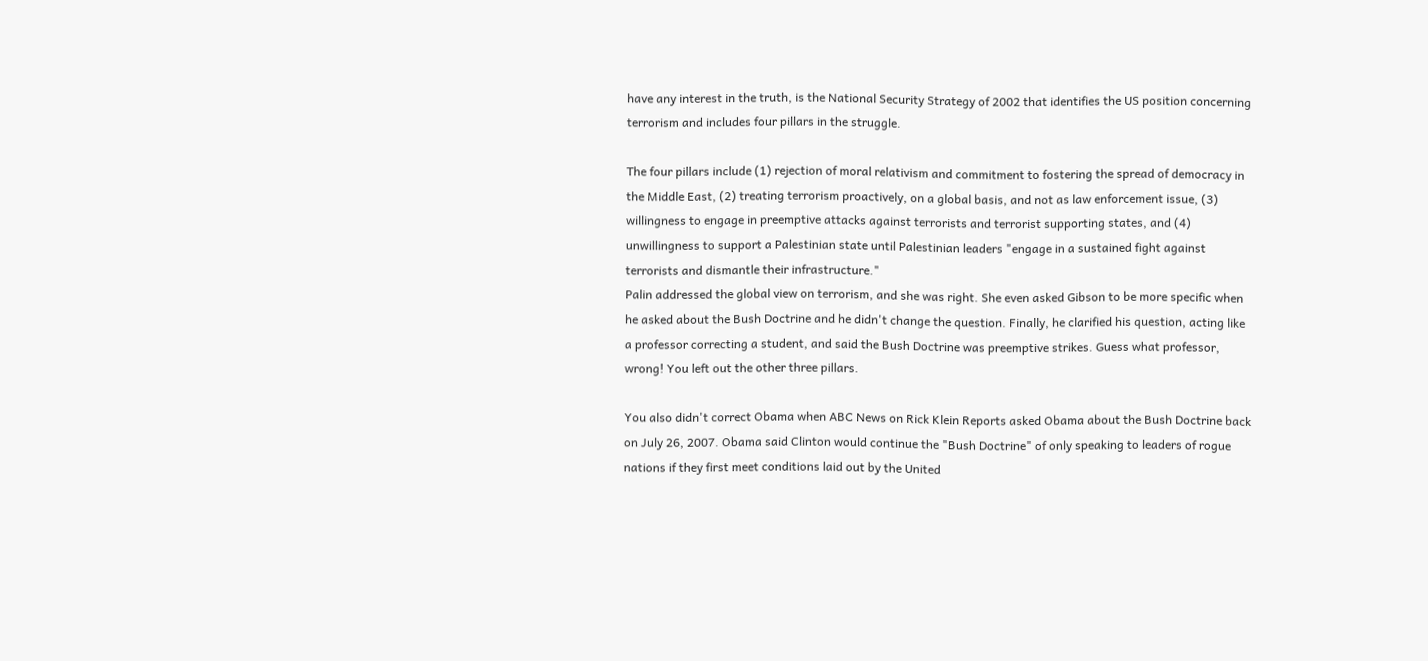have any interest in the truth, is the National Security Strategy of 2002 that identifies the US position concerning terrorism and includes four pillars in the struggle.

The four pillars include (1) rejection of moral relativism and commitment to fostering the spread of democracy in the Middle East, (2) treating terrorism proactively, on a global basis, and not as law enforcement issue, (3) willingness to engage in preemptive attacks against terrorists and terrorist supporting states, and (4) unwillingness to support a Palestinian state until Palestinian leaders "engage in a sustained fight against terrorists and dismantle their infrastructure."
Palin addressed the global view on terrorism, and she was right. She even asked Gibson to be more specific when he asked about the Bush Doctrine and he didn't change the question. Finally, he clarified his question, acting like a professor correcting a student, and said the Bush Doctrine was preemptive strikes. Guess what professor, wrong! You left out the other three pillars.

You also didn't correct Obama when ABC News on Rick Klein Reports asked Obama about the Bush Doctrine back on July 26, 2007. Obama said Clinton would continue the "Bush Doctrine" of only speaking to leaders of rogue nations if they first meet conditions laid out by the United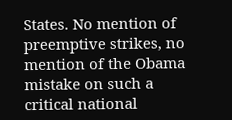States. No mention of preemptive strikes, no mention of the Obama mistake on such a critical national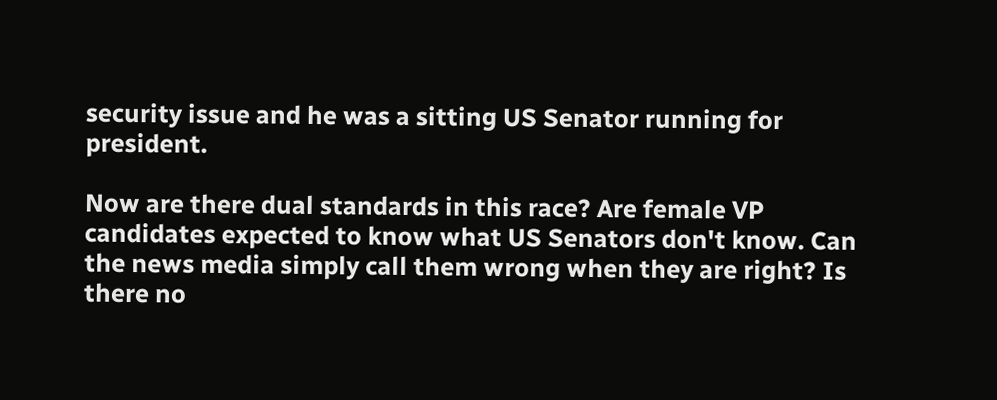security issue and he was a sitting US Senator running for president.

Now are there dual standards in this race? Are female VP candidates expected to know what US Senators don't know. Can the news media simply call them wrong when they are right? Is there no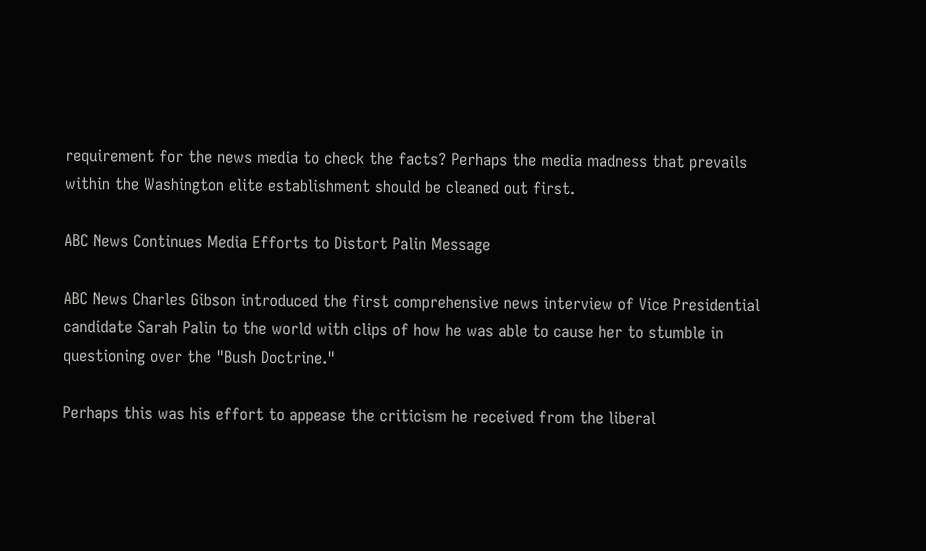requirement for the news media to check the facts? Perhaps the media madness that prevails within the Washington elite establishment should be cleaned out first.

ABC News Continues Media Efforts to Distort Palin Message

ABC News Charles Gibson introduced the first comprehensive news interview of Vice Presidential candidate Sarah Palin to the world with clips of how he was able to cause her to stumble in questioning over the "Bush Doctrine."

Perhaps this was his effort to appease the criticism he received from the liberal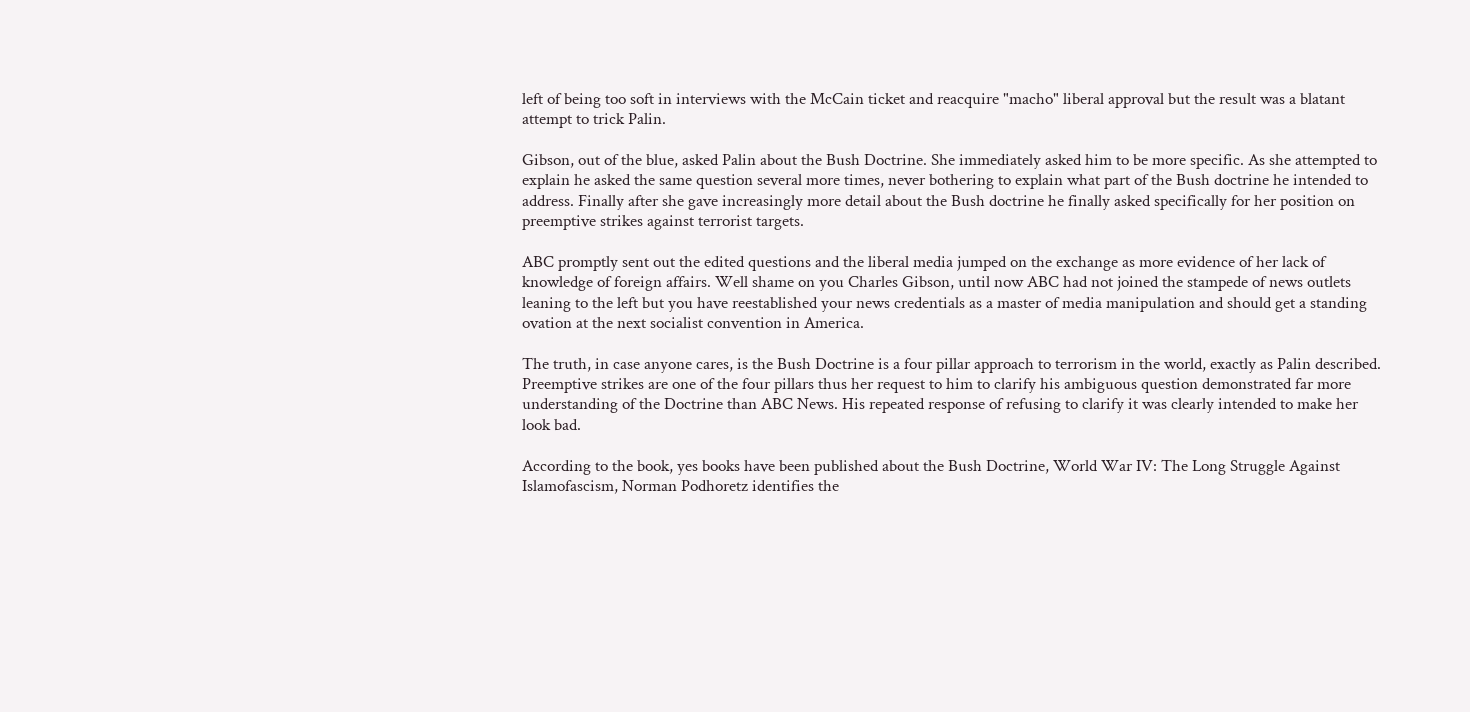left of being too soft in interviews with the McCain ticket and reacquire "macho" liberal approval but the result was a blatant attempt to trick Palin.

Gibson, out of the blue, asked Palin about the Bush Doctrine. She immediately asked him to be more specific. As she attempted to explain he asked the same question several more times, never bothering to explain what part of the Bush doctrine he intended to address. Finally after she gave increasingly more detail about the Bush doctrine he finally asked specifically for her position on preemptive strikes against terrorist targets.

ABC promptly sent out the edited questions and the liberal media jumped on the exchange as more evidence of her lack of knowledge of foreign affairs. Well shame on you Charles Gibson, until now ABC had not joined the stampede of news outlets leaning to the left but you have reestablished your news credentials as a master of media manipulation and should get a standing ovation at the next socialist convention in America.

The truth, in case anyone cares, is the Bush Doctrine is a four pillar approach to terrorism in the world, exactly as Palin described. Preemptive strikes are one of the four pillars thus her request to him to clarify his ambiguous question demonstrated far more understanding of the Doctrine than ABC News. His repeated response of refusing to clarify it was clearly intended to make her look bad.

According to the book, yes books have been published about the Bush Doctrine, World War IV: The Long Struggle Against Islamofascism, Norman Podhoretz identifies the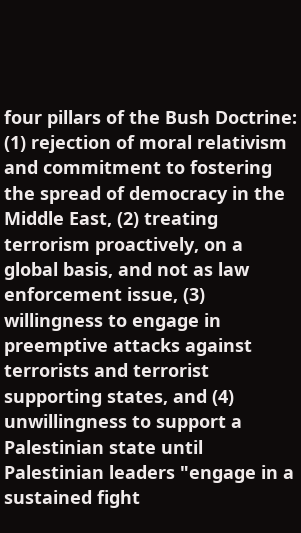four pillars of the Bush Doctrine: (1) rejection of moral relativism and commitment to fostering the spread of democracy in the Middle East, (2) treating terrorism proactively, on a global basis, and not as law enforcement issue, (3) willingness to engage in preemptive attacks against terrorists and terrorist supporting states, and (4) unwillingness to support a Palestinian state until Palestinian leaders "engage in a sustained fight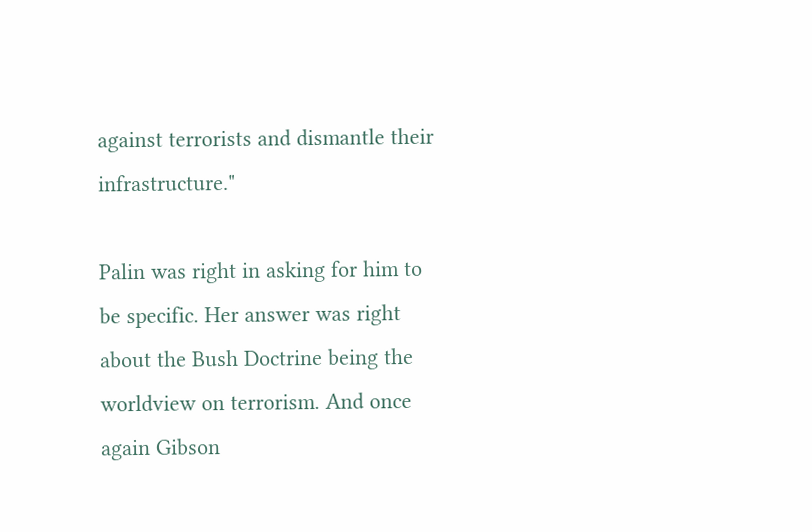against terrorists and dismantle their infrastructure."

Palin was right in asking for him to be specific. Her answer was right about the Bush Doctrine being the worldview on terrorism. And once again Gibson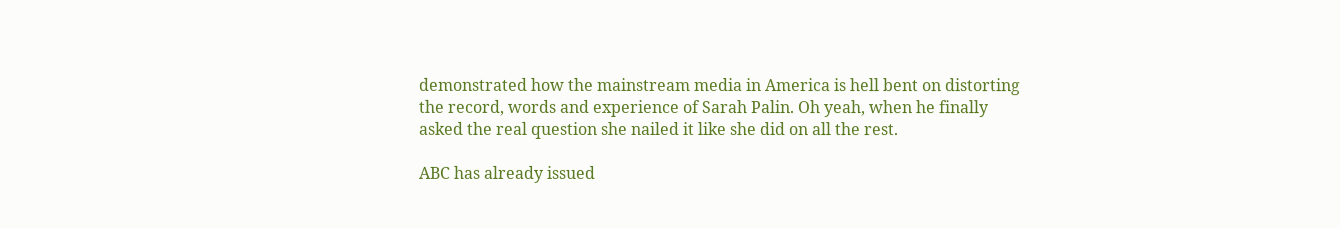demonstrated how the mainstream media in America is hell bent on distorting the record, words and experience of Sarah Palin. Oh yeah, when he finally asked the real question she nailed it like she did on all the rest.

ABC has already issued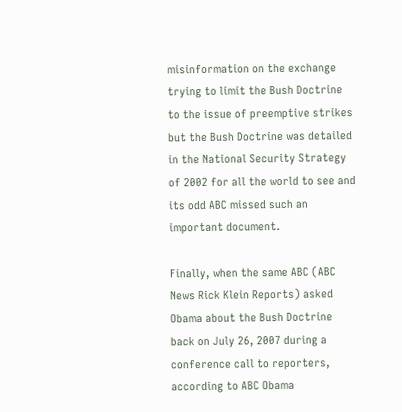misinformation on the exchange trying to limit the Bush Doctrine to the issue of preemptive strikes but the Bush Doctrine was detailed in the National Security Strategy of 2002 for all the world to see and its odd ABC missed such an important document.

Finally, when the same ABC (ABC News Rick Klein Reports) asked Obama about the Bush Doctrine back on July 26, 2007 during a conference call to reporters, according to ABC Obama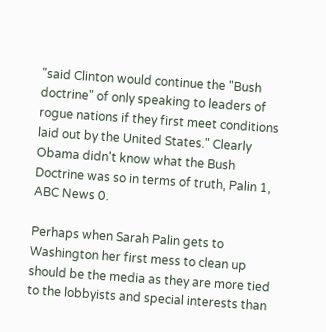"said Clinton would continue the "Bush doctrine" of only speaking to leaders of rogue nations if they first meet conditions laid out by the United States." Clearly Obama didn't know what the Bush Doctrine was so in terms of truth, Palin 1, ABC News 0.

Perhaps when Sarah Palin gets to Washington her first mess to clean up should be the media as they are more tied to the lobbyists and special interests than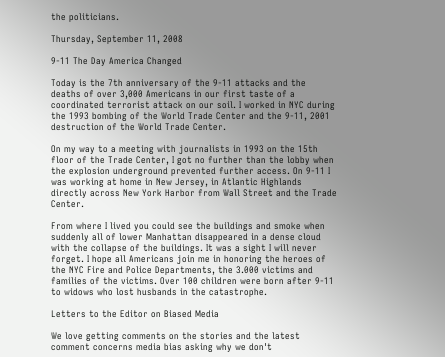the politicians.

Thursday, September 11, 2008

9-11 The Day America Changed

Today is the 7th anniversary of the 9-11 attacks and the deaths of over 3,000 Americans in our first taste of a coordinated terrorist attack on our soil. I worked in NYC during the 1993 bombing of the World Trade Center and the 9-11, 2001 destruction of the World Trade Center.

On my way to a meeting with journalists in 1993 on the 15th floor of the Trade Center, I got no further than the lobby when the explosion underground prevented further access. On 9-11 I was working at home in New Jersey, in Atlantic Highlands directly across New York Harbor from Wall Street and the Trade Center.

From where I lived you could see the buildings and smoke when suddenly all of lower Manhattan disappeared in a dense cloud with the collapse of the buildings. It was a sight I will never forget. I hope all Americans join me in honoring the heroes of the NYC Fire and Police Departments, the 3.000 victims and families of the victims. Over 100 children were born after 9-11 to widows who lost husbands in the catastrophe.

Letters to the Editor on Biased Media

We love getting comments on the stories and the latest comment concerns media bias asking why we don't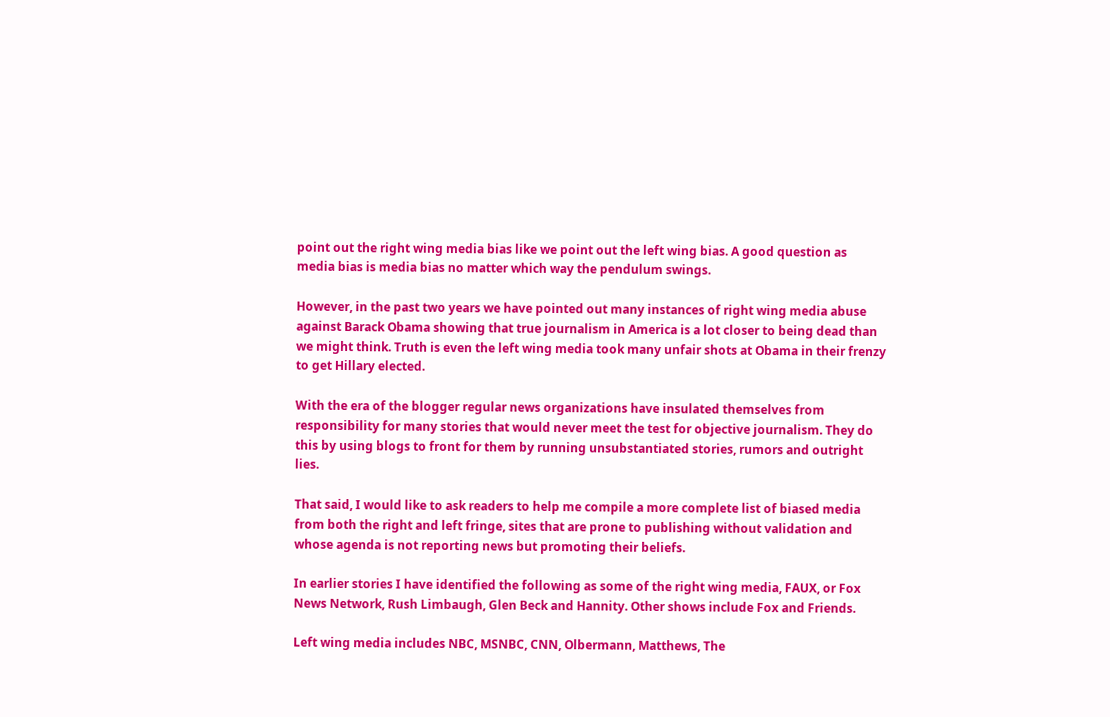point out the right wing media bias like we point out the left wing bias. A good question as media bias is media bias no matter which way the pendulum swings.

However, in the past two years we have pointed out many instances of right wing media abuse against Barack Obama showing that true journalism in America is a lot closer to being dead than we might think. Truth is even the left wing media took many unfair shots at Obama in their frenzy to get Hillary elected.

With the era of the blogger regular news organizations have insulated themselves from responsibility for many stories that would never meet the test for objective journalism. They do this by using blogs to front for them by running unsubstantiated stories, rumors and outright lies.

That said, I would like to ask readers to help me compile a more complete list of biased media from both the right and left fringe, sites that are prone to publishing without validation and whose agenda is not reporting news but promoting their beliefs.

In earlier stories I have identified the following as some of the right wing media, FAUX, or Fox News Network, Rush Limbaugh, Glen Beck and Hannity. Other shows include Fox and Friends.

Left wing media includes NBC, MSNBC, CNN, Olbermann, Matthews, The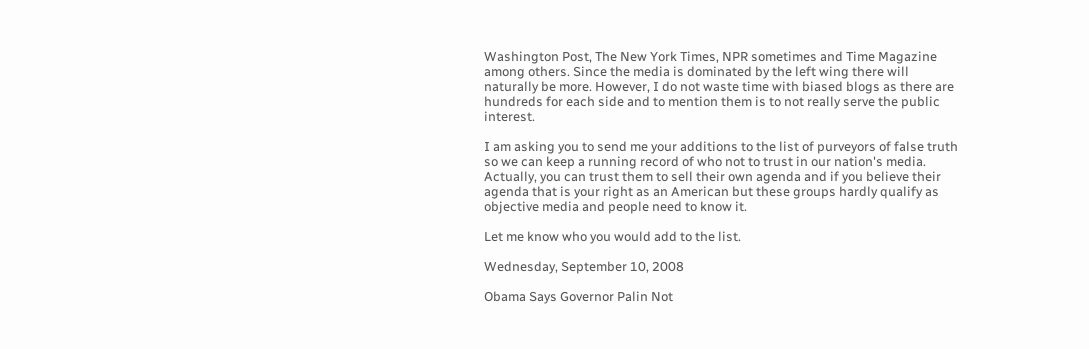Washington Post, The New York Times, NPR sometimes and Time Magazine among others. Since the media is dominated by the left wing there will naturally be more. However, I do not waste time with biased blogs as there are hundreds for each side and to mention them is to not really serve the public interest.

I am asking you to send me your additions to the list of purveyors of false truth so we can keep a running record of who not to trust in our nation's media. Actually, you can trust them to sell their own agenda and if you believe their agenda that is your right as an American but these groups hardly qualify as objective media and people need to know it.

Let me know who you would add to the list.

Wednesday, September 10, 2008

Obama Says Governor Palin Not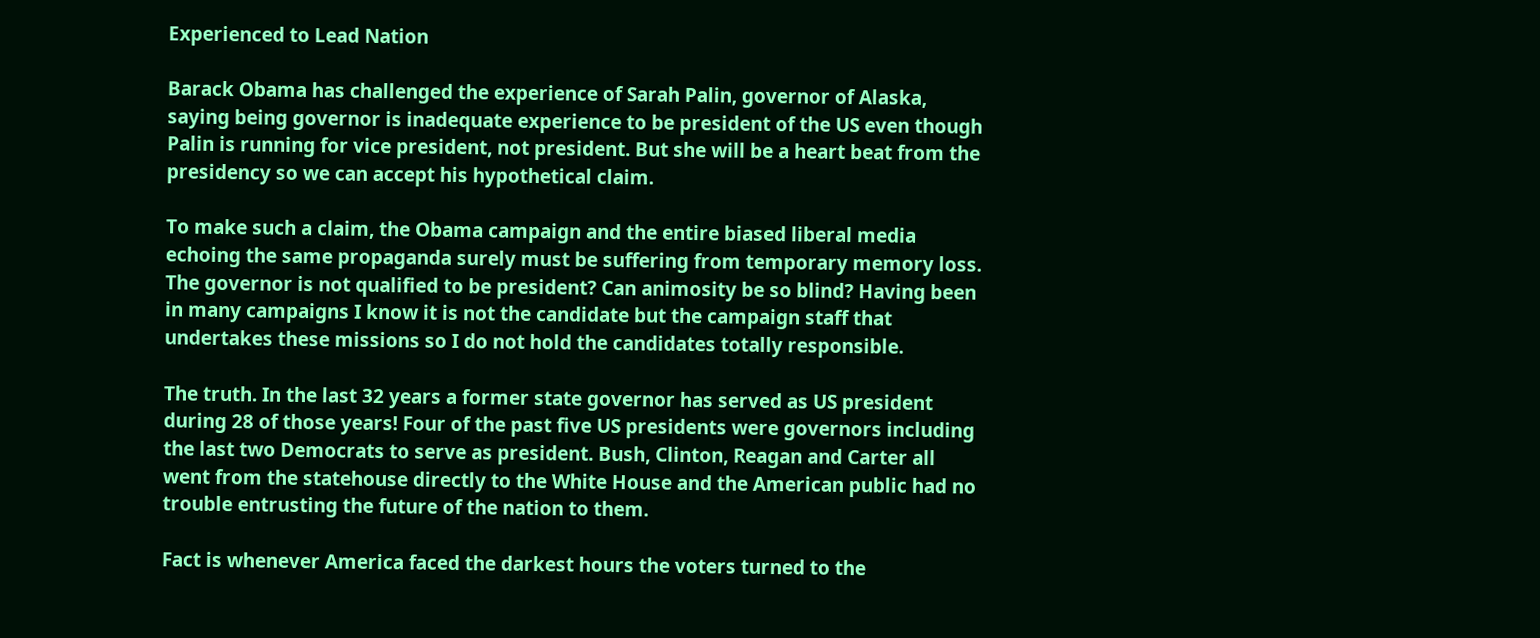Experienced to Lead Nation

Barack Obama has challenged the experience of Sarah Palin, governor of Alaska, saying being governor is inadequate experience to be president of the US even though Palin is running for vice president, not president. But she will be a heart beat from the presidency so we can accept his hypothetical claim.

To make such a claim, the Obama campaign and the entire biased liberal media echoing the same propaganda surely must be suffering from temporary memory loss. The governor is not qualified to be president? Can animosity be so blind? Having been in many campaigns I know it is not the candidate but the campaign staff that undertakes these missions so I do not hold the candidates totally responsible.

The truth. In the last 32 years a former state governor has served as US president during 28 of those years! Four of the past five US presidents were governors including the last two Democrats to serve as president. Bush, Clinton, Reagan and Carter all went from the statehouse directly to the White House and the American public had no trouble entrusting the future of the nation to them.

Fact is whenever America faced the darkest hours the voters turned to the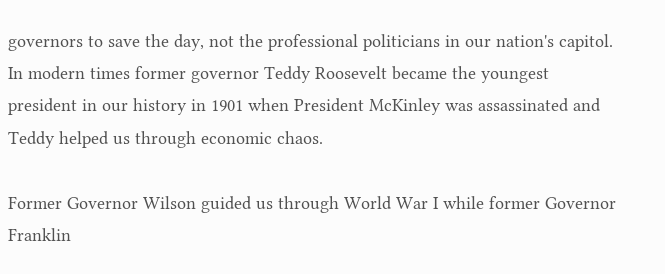governors to save the day, not the professional politicians in our nation's capitol. In modern times former governor Teddy Roosevelt became the youngest president in our history in 1901 when President McKinley was assassinated and Teddy helped us through economic chaos.

Former Governor Wilson guided us through World War I while former Governor Franklin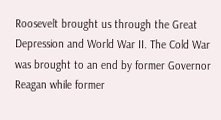Roosevelt brought us through the Great Depression and World War II. The Cold War was brought to an end by former Governor Reagan while former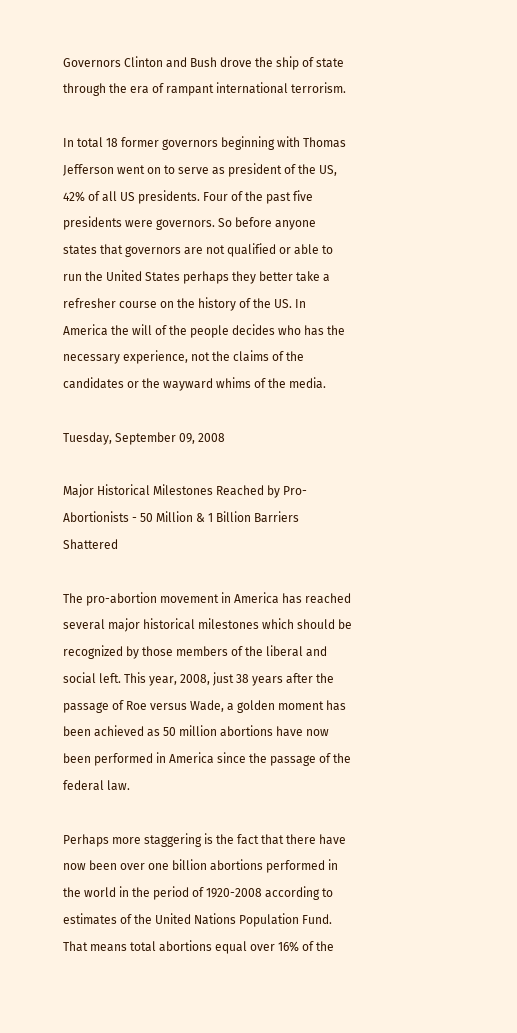Governors Clinton and Bush drove the ship of state through the era of rampant international terrorism.

In total 18 former governors beginning with Thomas Jefferson went on to serve as president of the US, 42% of all US presidents. Four of the past five presidents were governors. So before anyone states that governors are not qualified or able to run the United States perhaps they better take a refresher course on the history of the US. In America the will of the people decides who has the necessary experience, not the claims of the candidates or the wayward whims of the media.

Tuesday, September 09, 2008

Major Historical Milestones Reached by Pro-Abortionists - 50 Million & 1 Billion Barriers Shattered

The pro-abortion movement in America has reached several major historical milestones which should be recognized by those members of the liberal and social left. This year, 2008, just 38 years after the passage of Roe versus Wade, a golden moment has been achieved as 50 million abortions have now been performed in America since the passage of the federal law.

Perhaps more staggering is the fact that there have now been over one billion abortions performed in the world in the period of 1920-2008 according to estimates of the United Nations Population Fund. That means total abortions equal over 16% of the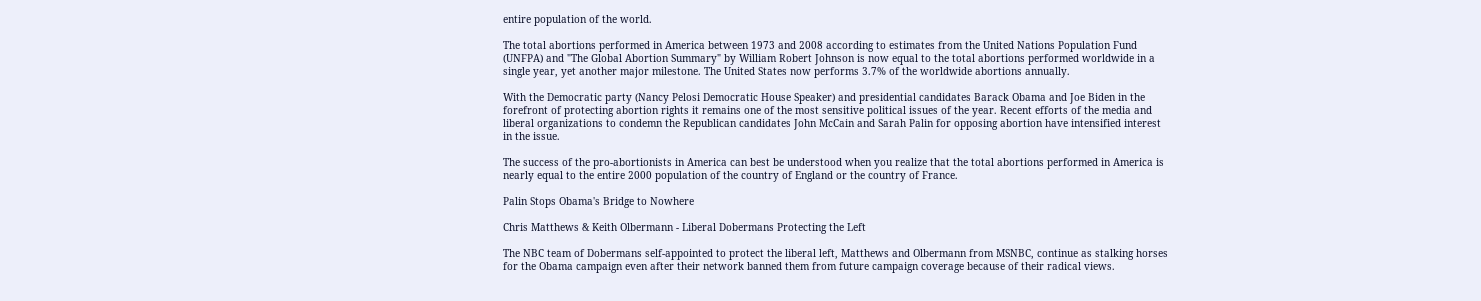entire population of the world.

The total abortions performed in America between 1973 and 2008 according to estimates from the United Nations Population Fund (UNFPA) and "The Global Abortion Summary" by William Robert Johnson is now equal to the total abortions performed worldwide in a single year, yet another major milestone. The United States now performs 3.7% of the worldwide abortions annually.

With the Democratic party (Nancy Pelosi Democratic House Speaker) and presidential candidates Barack Obama and Joe Biden in the forefront of protecting abortion rights it remains one of the most sensitive political issues of the year. Recent efforts of the media and liberal organizations to condemn the Republican candidates John McCain and Sarah Palin for opposing abortion have intensified interest in the issue.

The success of the pro-abortionists in America can best be understood when you realize that the total abortions performed in America is nearly equal to the entire 2000 population of the country of England or the country of France.

Palin Stops Obama's Bridge to Nowhere

Chris Matthews & Keith Olbermann - Liberal Dobermans Protecting the Left

The NBC team of Dobermans self-appointed to protect the liberal left, Matthews and Olbermann from MSNBC, continue as stalking horses for the Obama campaign even after their network banned them from future campaign coverage because of their radical views.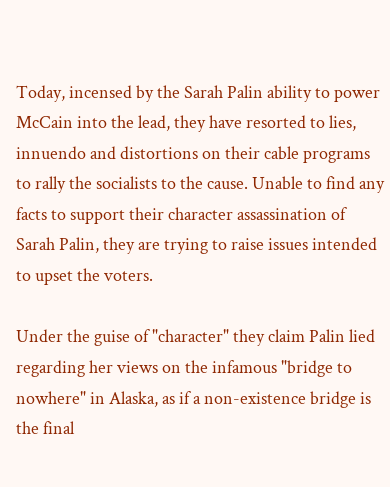Today, incensed by the Sarah Palin ability to power McCain into the lead, they have resorted to lies, innuendo and distortions on their cable programs to rally the socialists to the cause. Unable to find any facts to support their character assassination of Sarah Palin, they are trying to raise issues intended to upset the voters.

Under the guise of "character" they claim Palin lied regarding her views on the infamous "bridge to nowhere" in Alaska, as if a non-existence bridge is the final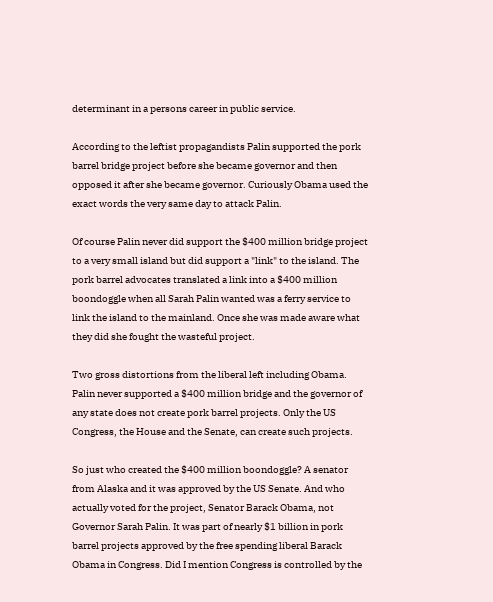determinant in a persons career in public service.

According to the leftist propagandists Palin supported the pork barrel bridge project before she became governor and then opposed it after she became governor. Curiously Obama used the exact words the very same day to attack Palin.

Of course Palin never did support the $400 million bridge project to a very small island but did support a "link" to the island. The pork barrel advocates translated a link into a $400 million boondoggle when all Sarah Palin wanted was a ferry service to link the island to the mainland. Once she was made aware what they did she fought the wasteful project.

Two gross distortions from the liberal left including Obama. Palin never supported a $400 million bridge and the governor of any state does not create pork barrel projects. Only the US Congress, the House and the Senate, can create such projects.

So just who created the $400 million boondoggle? A senator from Alaska and it was approved by the US Senate. And who actually voted for the project, Senator Barack Obama, not Governor Sarah Palin. It was part of nearly $1 billion in pork barrel projects approved by the free spending liberal Barack Obama in Congress. Did I mention Congress is controlled by the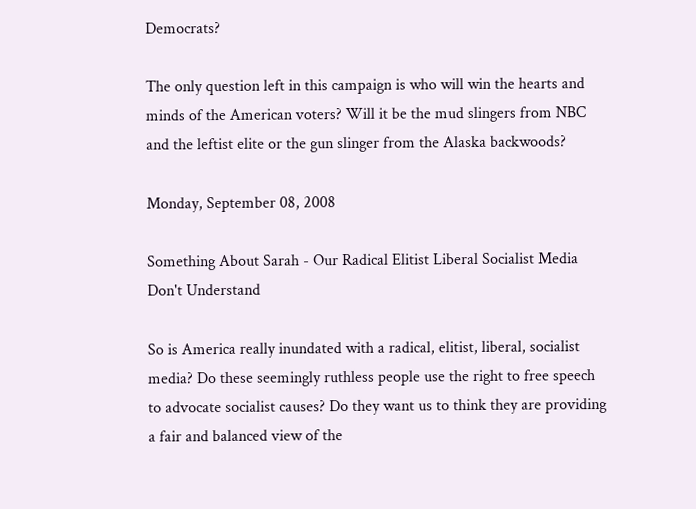Democrats?

The only question left in this campaign is who will win the hearts and minds of the American voters? Will it be the mud slingers from NBC and the leftist elite or the gun slinger from the Alaska backwoods?

Monday, September 08, 2008

Something About Sarah - Our Radical Elitist Liberal Socialist Media Don't Understand

So is America really inundated with a radical, elitist, liberal, socialist media? Do these seemingly ruthless people use the right to free speech to advocate socialist causes? Do they want us to think they are providing a fair and balanced view of the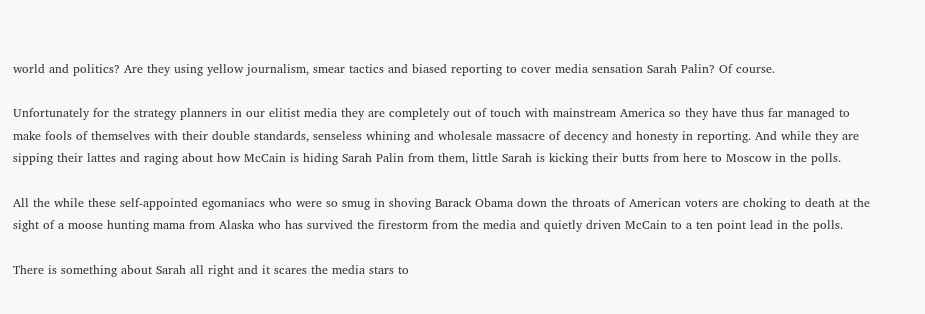world and politics? Are they using yellow journalism, smear tactics and biased reporting to cover media sensation Sarah Palin? Of course.

Unfortunately for the strategy planners in our elitist media they are completely out of touch with mainstream America so they have thus far managed to make fools of themselves with their double standards, senseless whining and wholesale massacre of decency and honesty in reporting. And while they are sipping their lattes and raging about how McCain is hiding Sarah Palin from them, little Sarah is kicking their butts from here to Moscow in the polls.

All the while these self-appointed egomaniacs who were so smug in shoving Barack Obama down the throats of American voters are choking to death at the sight of a moose hunting mama from Alaska who has survived the firestorm from the media and quietly driven McCain to a ten point lead in the polls.

There is something about Sarah all right and it scares the media stars to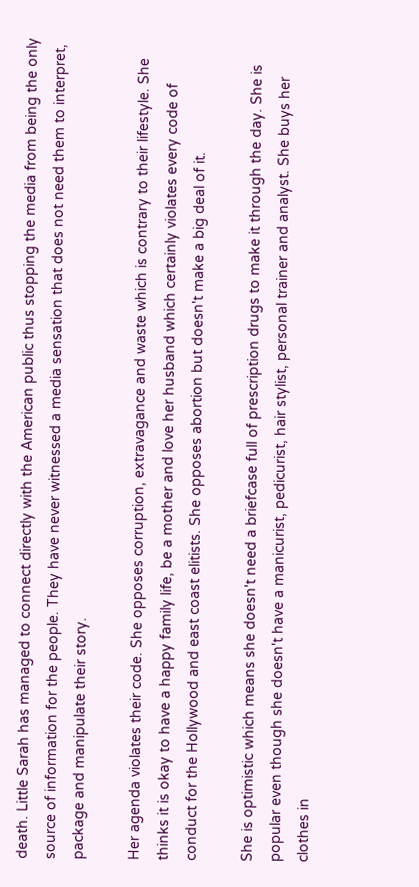death. Little Sarah has managed to connect directly with the American public thus stopping the media from being the only source of information for the people. They have never witnessed a media sensation that does not need them to interpret, package and manipulate their story.

Her agenda violates their code. She opposes corruption, extravagance and waste which is contrary to their lifestyle. She thinks it is okay to have a happy family life, be a mother and love her husband which certainly violates every code of conduct for the Hollywood and east coast elitists. She opposes abortion but doesn't make a big deal of it.

She is optimistic which means she doesn't need a briefcase full of prescription drugs to make it through the day. She is popular even though she doesn't have a manicurist, pedicurist, hair stylist, personal trainer and analyst. She buys her clothes in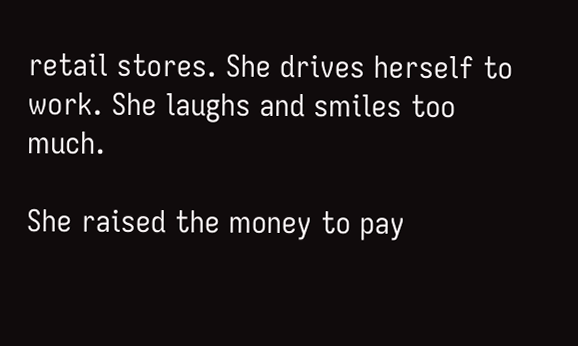retail stores. She drives herself to work. She laughs and smiles too much.

She raised the money to pay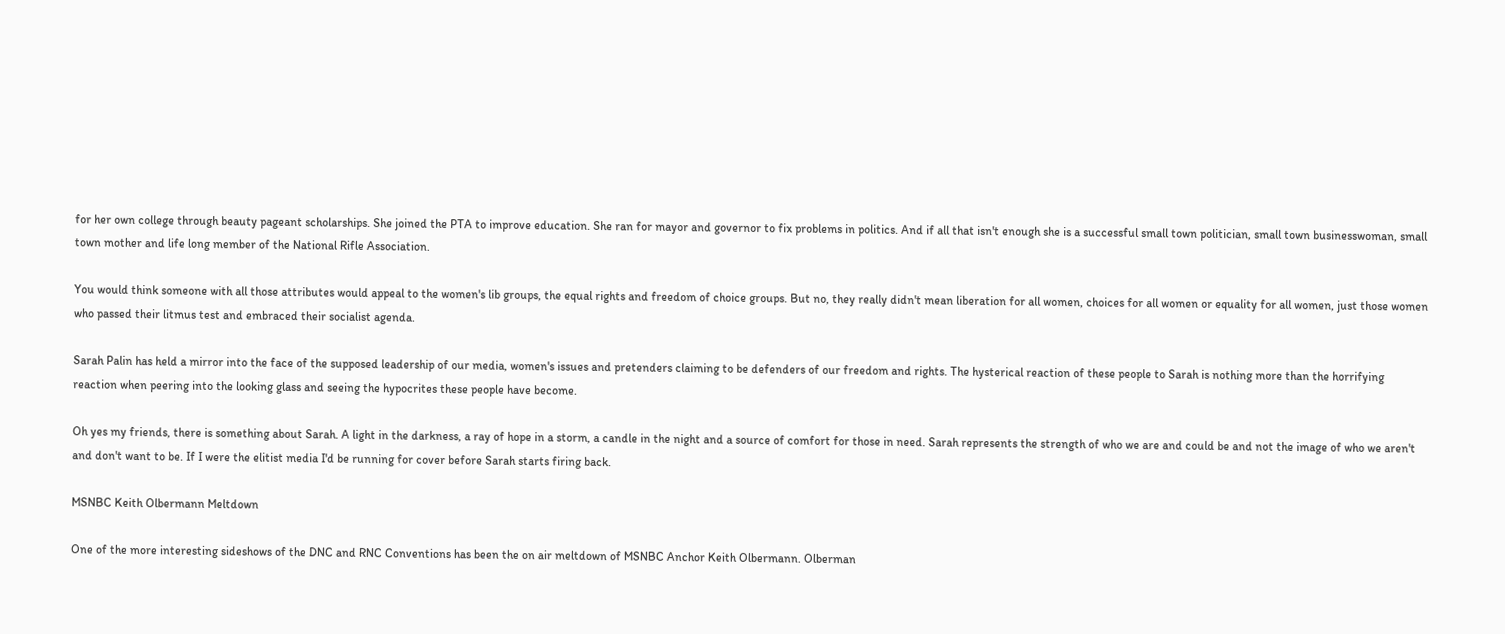for her own college through beauty pageant scholarships. She joined the PTA to improve education. She ran for mayor and governor to fix problems in politics. And if all that isn't enough she is a successful small town politician, small town businesswoman, small town mother and life long member of the National Rifle Association.

You would think someone with all those attributes would appeal to the women's lib groups, the equal rights and freedom of choice groups. But no, they really didn't mean liberation for all women, choices for all women or equality for all women, just those women who passed their litmus test and embraced their socialist agenda.

Sarah Palin has held a mirror into the face of the supposed leadership of our media, women's issues and pretenders claiming to be defenders of our freedom and rights. The hysterical reaction of these people to Sarah is nothing more than the horrifying reaction when peering into the looking glass and seeing the hypocrites these people have become.

Oh yes my friends, there is something about Sarah. A light in the darkness, a ray of hope in a storm, a candle in the night and a source of comfort for those in need. Sarah represents the strength of who we are and could be and not the image of who we aren't and don't want to be. If I were the elitist media I'd be running for cover before Sarah starts firing back.

MSNBC Keith Olbermann Meltdown

One of the more interesting sideshows of the DNC and RNC Conventions has been the on air meltdown of MSNBC Anchor Keith Olbermann. Olberman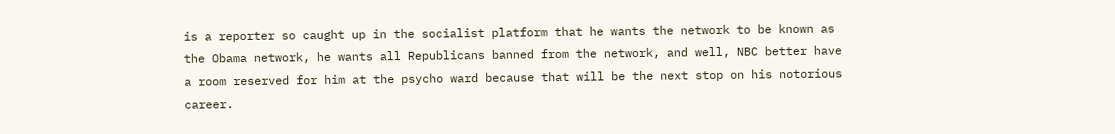is a reporter so caught up in the socialist platform that he wants the network to be known as the Obama network, he wants all Republicans banned from the network, and well, NBC better have a room reserved for him at the psycho ward because that will be the next stop on his notorious career.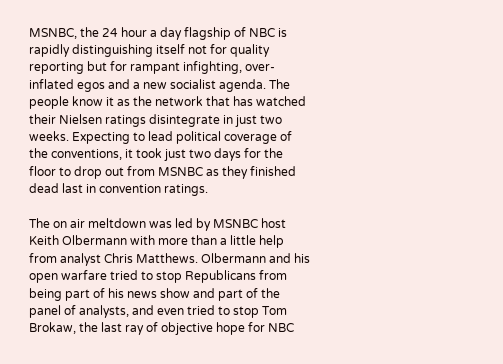MSNBC, the 24 hour a day flagship of NBC is rapidly distinguishing itself not for quality reporting but for rampant infighting, over-inflated egos and a new socialist agenda. The people know it as the network that has watched their Nielsen ratings disintegrate in just two weeks. Expecting to lead political coverage of the conventions, it took just two days for the floor to drop out from MSNBC as they finished dead last in convention ratings.

The on air meltdown was led by MSNBC host Keith Olbermann with more than a little help from analyst Chris Matthews. Olbermann and his open warfare tried to stop Republicans from being part of his news show and part of the panel of analysts, and even tried to stop Tom Brokaw, the last ray of objective hope for NBC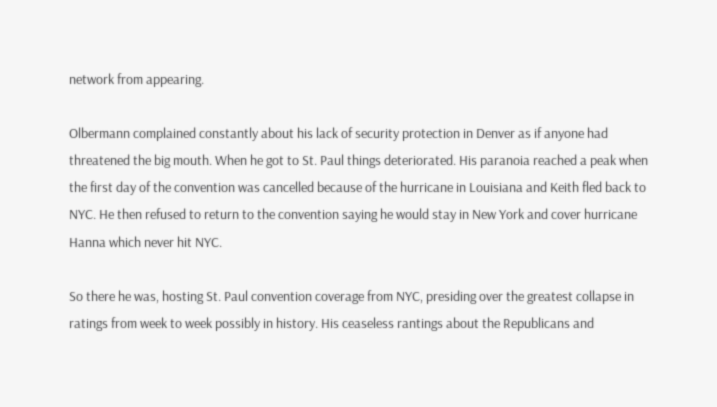network from appearing.

Olbermann complained constantly about his lack of security protection in Denver as if anyone had threatened the big mouth. When he got to St. Paul things deteriorated. His paranoia reached a peak when the first day of the convention was cancelled because of the hurricane in Louisiana and Keith fled back to NYC. He then refused to return to the convention saying he would stay in New York and cover hurricane Hanna which never hit NYC.

So there he was, hosting St. Paul convention coverage from NYC, presiding over the greatest collapse in ratings from week to week possibly in history. His ceaseless rantings about the Republicans and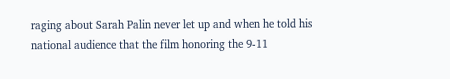raging about Sarah Palin never let up and when he told his national audience that the film honoring the 9-11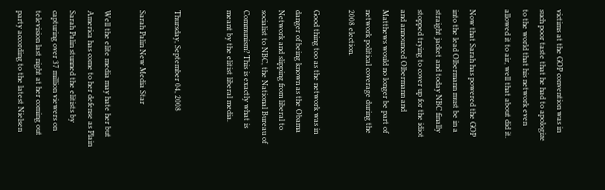victims at the GOP convention was in such poor taste that he had to apologize to the world that his network even allowed it to air, well that about did it.

Now that Sarah has powered the GOP into the lead Olbermann must be in a straight jacket and today NBC finally stopped trying to cover up for the idiot and announced Olbermann and Matthews would no longer be part of network political coverage during the 2008 election.

Good thing too as the network was in danger of being known as the Obama Network and slipping from liberal to socialist to NBC, the National Bureau of Communism? This is exactly what is meant by the elitist liberal media.


Thursday, September 04, 2008

Sarah Palin New Media Star

Well the elite media may hate her but America has come to her defense as Plain Sarah Palin stunned the elitists by capturing over 37 million viewers on television last night at her coming out party according to the latest Nielsen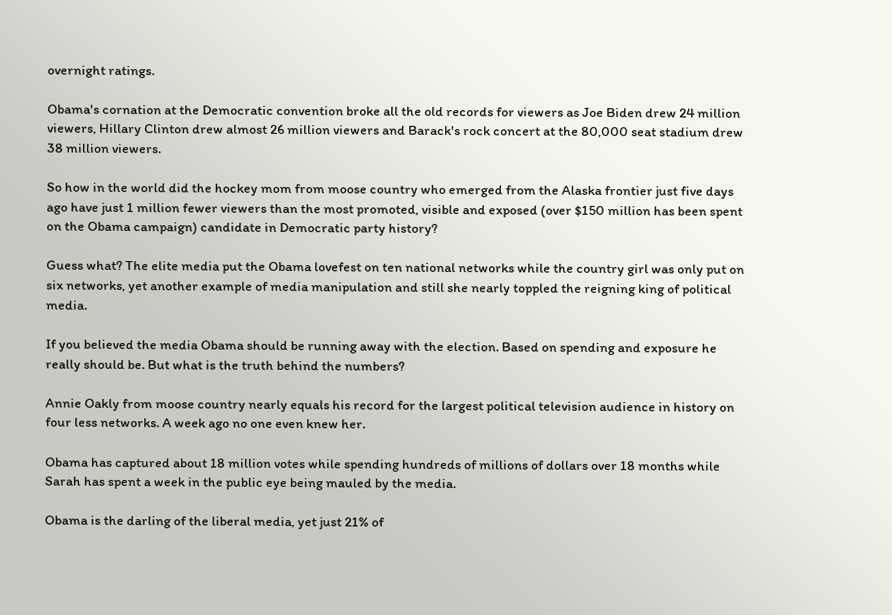overnight ratings.

Obama's cornation at the Democratic convention broke all the old records for viewers as Joe Biden drew 24 million viewers, Hillary Clinton drew almost 26 million viewers and Barack's rock concert at the 80,000 seat stadium drew 38 million viewers.

So how in the world did the hockey mom from moose country who emerged from the Alaska frontier just five days ago have just 1 million fewer viewers than the most promoted, visible and exposed (over $150 million has been spent on the Obama campaign) candidate in Democratic party history?

Guess what? The elite media put the Obama lovefest on ten national networks while the country girl was only put on six networks, yet another example of media manipulation and still she nearly toppled the reigning king of political media.

If you believed the media Obama should be running away with the election. Based on spending and exposure he really should be. But what is the truth behind the numbers?

Annie Oakly from moose country nearly equals his record for the largest political television audience in history on four less networks. A week ago no one even knew her.

Obama has captured about 18 million votes while spending hundreds of millions of dollars over 18 months while Sarah has spent a week in the public eye being mauled by the media.

Obama is the darling of the liberal media, yet just 21% of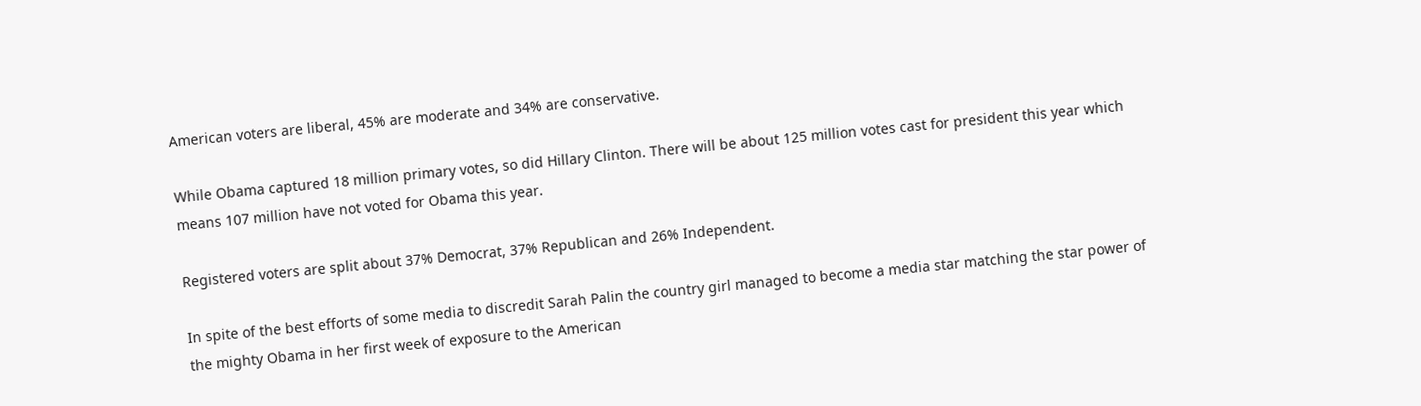American voters are liberal, 45% are moderate and 34% are conservative.

While Obama captured 18 million primary votes, so did Hillary Clinton. There will be about 125 million votes cast for president this year which means 107 million have not voted for Obama this year.

Registered voters are split about 37% Democrat, 37% Republican and 26% Independent.

In spite of the best efforts of some media to discredit Sarah Palin the country girl managed to become a media star matching the star power of the mighty Obama in her first week of exposure to the American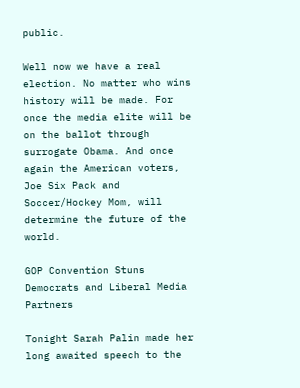public.

Well now we have a real election. No matter who wins history will be made. For once the media elite will be on the ballot through surrogate Obama. And once again the American voters, Joe Six Pack and Soccer/Hockey Mom, will determine the future of the world.

GOP Convention Stuns Democrats and Liberal Media Partners

Tonight Sarah Palin made her long awaited speech to the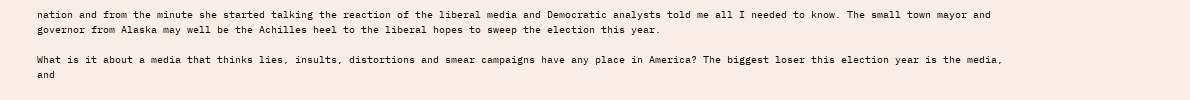nation and from the minute she started talking the reaction of the liberal media and Democratic analysts told me all I needed to know. The small town mayor and governor from Alaska may well be the Achilles heel to the liberal hopes to sweep the election this year.

What is it about a media that thinks lies, insults, distortions and smear campaigns have any place in America? The biggest loser this election year is the media, and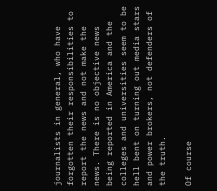journalists in general, who have forgotten their responsibilities to report the news and not make the news. There is no objective news being reported in America and the colleges and universities seem to be hell bent on turning out media stars and power brokers, not defenders of the truth.

Of course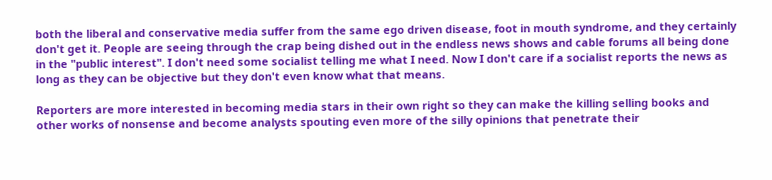both the liberal and conservative media suffer from the same ego driven disease, foot in mouth syndrome, and they certainly don't get it. People are seeing through the crap being dished out in the endless news shows and cable forums all being done in the "public interest". I don't need some socialist telling me what I need. Now I don't care if a socialist reports the news as long as they can be objective but they don't even know what that means.

Reporters are more interested in becoming media stars in their own right so they can make the killing selling books and other works of nonsense and become analysts spouting even more of the silly opinions that penetrate their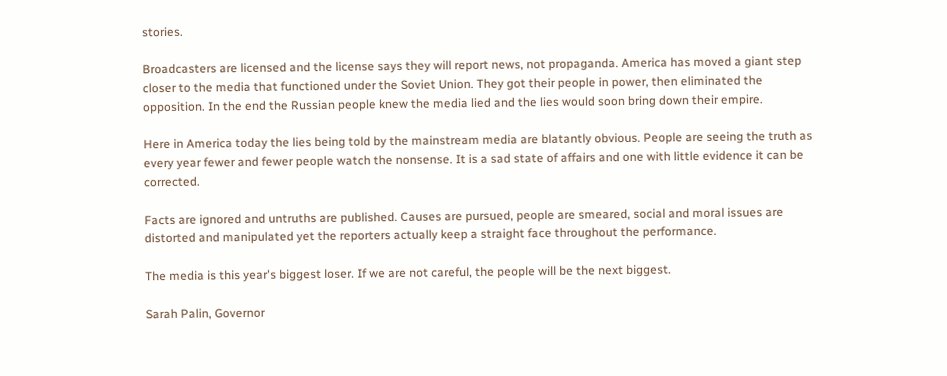stories.

Broadcasters are licensed and the license says they will report news, not propaganda. America has moved a giant step closer to the media that functioned under the Soviet Union. They got their people in power, then eliminated the opposition. In the end the Russian people knew the media lied and the lies would soon bring down their empire.

Here in America today the lies being told by the mainstream media are blatantly obvious. People are seeing the truth as every year fewer and fewer people watch the nonsense. It is a sad state of affairs and one with little evidence it can be corrected.

Facts are ignored and untruths are published. Causes are pursued, people are smeared, social and moral issues are distorted and manipulated yet the reporters actually keep a straight face throughout the performance.

The media is this year's biggest loser. If we are not careful, the people will be the next biggest.

Sarah Palin, Governor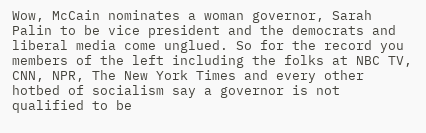Wow, McCain nominates a woman governor, Sarah Palin to be vice president and the democrats and liberal media come unglued. So for the record you members of the left including the folks at NBC TV, CNN, NPR, The New York Times and every other hotbed of socialism say a governor is not qualified to be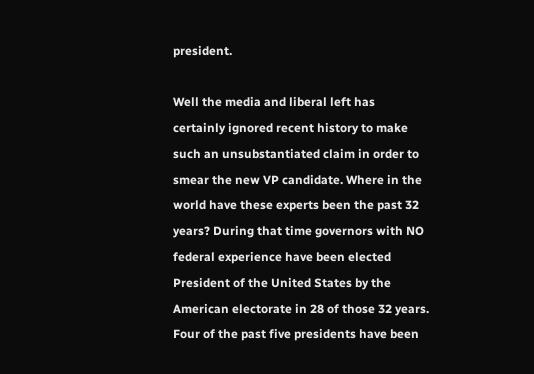president.

Well the media and liberal left has certainly ignored recent history to make such an unsubstantiated claim in order to smear the new VP candidate. Where in the world have these experts been the past 32 years? During that time governors with NO federal experience have been elected President of the United States by the American electorate in 28 of those 32 years. Four of the past five presidents have been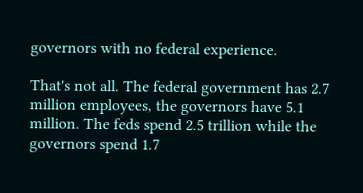governors with no federal experience.

That's not all. The federal government has 2.7 million employees, the governors have 5.1 million. The feds spend 2.5 trillion while the governors spend 1.7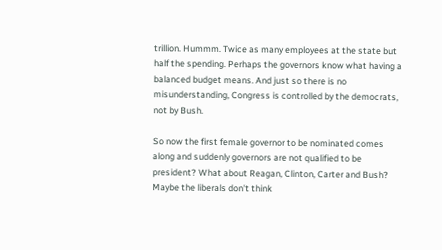trillion. Hummm. Twice as many employees at the state but half the spending. Perhaps the governors know what having a balanced budget means. And just so there is no misunderstanding, Congress is controlled by the democrats, not by Bush.

So now the first female governor to be nominated comes along and suddenly governors are not qualified to be president? What about Reagan, Clinton, Carter and Bush? Maybe the liberals don't think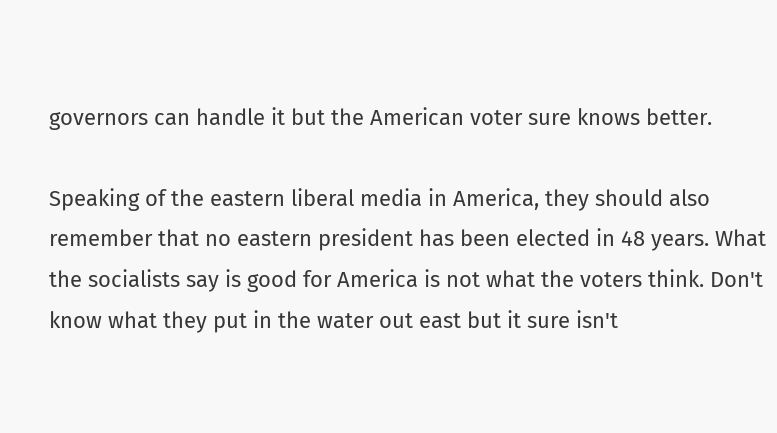governors can handle it but the American voter sure knows better.

Speaking of the eastern liberal media in America, they should also remember that no eastern president has been elected in 48 years. What the socialists say is good for America is not what the voters think. Don't know what they put in the water out east but it sure isn't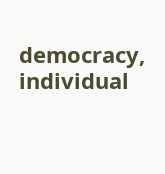democracy, individual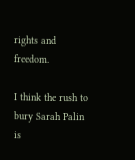rights and freedom.

I think the rush to bury Sarah Palin is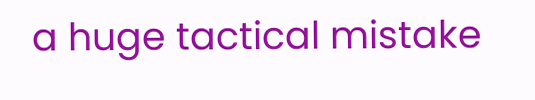a huge tactical mistake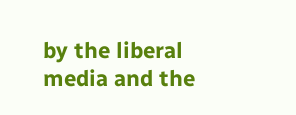by the liberal media and the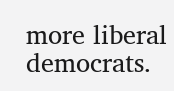more liberal democrats.